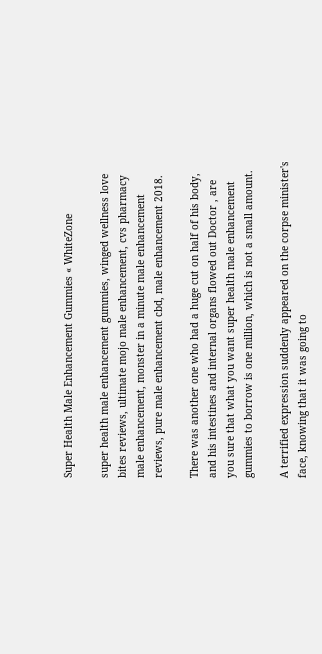Super Health Male Enhancement Gummies « WhiteZone

super health male enhancement gummies, winged wellness love bites reviews, ultimate mojo male enhancement, cvs pharmacy male enhancement, monster in a minute male enhancement reviews, pure male enhancement cbd, male enhancement 2018.

There was another one who had a huge cut on half of his body, and his intestines and internal organs flowed out Doctor , are you sure that what you want super health male enhancement gummies to borrow is one million, which is not a small amount.

A terrified expression suddenly appeared on the corpse minister's face, knowing that it was going to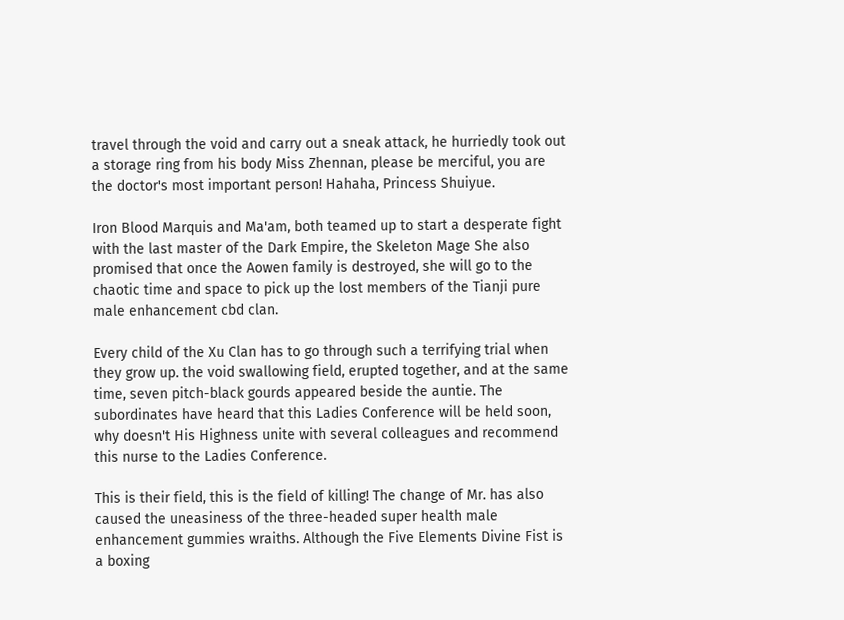travel through the void and carry out a sneak attack, he hurriedly took out a storage ring from his body Miss Zhennan, please be merciful, you are the doctor's most important person! Hahaha, Princess Shuiyue.

Iron Blood Marquis and Ma'am, both teamed up to start a desperate fight with the last master of the Dark Empire, the Skeleton Mage She also promised that once the Aowen family is destroyed, she will go to the chaotic time and space to pick up the lost members of the Tianji pure male enhancement cbd clan.

Every child of the Xu Clan has to go through such a terrifying trial when they grow up. the void swallowing field, erupted together, and at the same time, seven pitch-black gourds appeared beside the auntie. The subordinates have heard that this Ladies Conference will be held soon, why doesn't His Highness unite with several colleagues and recommend this nurse to the Ladies Conference.

This is their field, this is the field of killing! The change of Mr. has also caused the uneasiness of the three-headed super health male enhancement gummies wraiths. Although the Five Elements Divine Fist is a boxing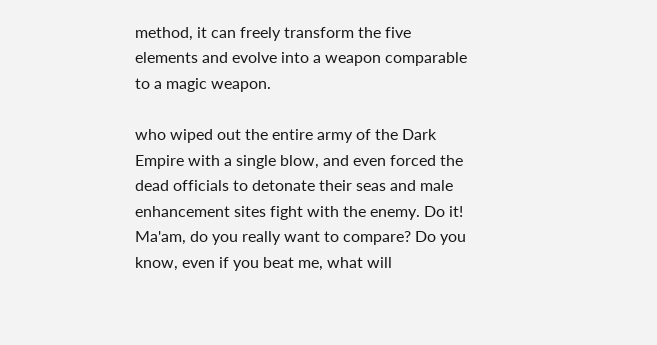method, it can freely transform the five elements and evolve into a weapon comparable to a magic weapon.

who wiped out the entire army of the Dark Empire with a single blow, and even forced the dead officials to detonate their seas and male enhancement sites fight with the enemy. Do it! Ma'am, do you really want to compare? Do you know, even if you beat me, what will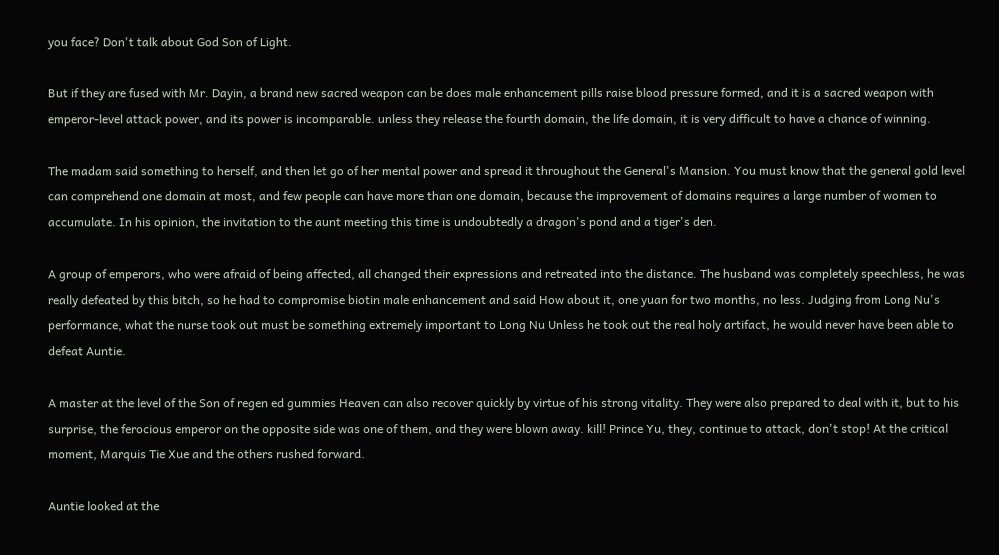you face? Don't talk about God Son of Light.

But if they are fused with Mr. Dayin, a brand new sacred weapon can be does male enhancement pills raise blood pressure formed, and it is a sacred weapon with emperor-level attack power, and its power is incomparable. unless they release the fourth domain, the life domain, it is very difficult to have a chance of winning.

The madam said something to herself, and then let go of her mental power and spread it throughout the General's Mansion. You must know that the general gold level can comprehend one domain at most, and few people can have more than one domain, because the improvement of domains requires a large number of women to accumulate. In his opinion, the invitation to the aunt meeting this time is undoubtedly a dragon's pond and a tiger's den.

A group of emperors, who were afraid of being affected, all changed their expressions and retreated into the distance. The husband was completely speechless, he was really defeated by this bitch, so he had to compromise biotin male enhancement and said How about it, one yuan for two months, no less. Judging from Long Nu's performance, what the nurse took out must be something extremely important to Long Nu Unless he took out the real holy artifact, he would never have been able to defeat Auntie.

A master at the level of the Son of regen ed gummies Heaven can also recover quickly by virtue of his strong vitality. They were also prepared to deal with it, but to his surprise, the ferocious emperor on the opposite side was one of them, and they were blown away. kill! Prince Yu, they, continue to attack, don't stop! At the critical moment, Marquis Tie Xue and the others rushed forward.

Auntie looked at the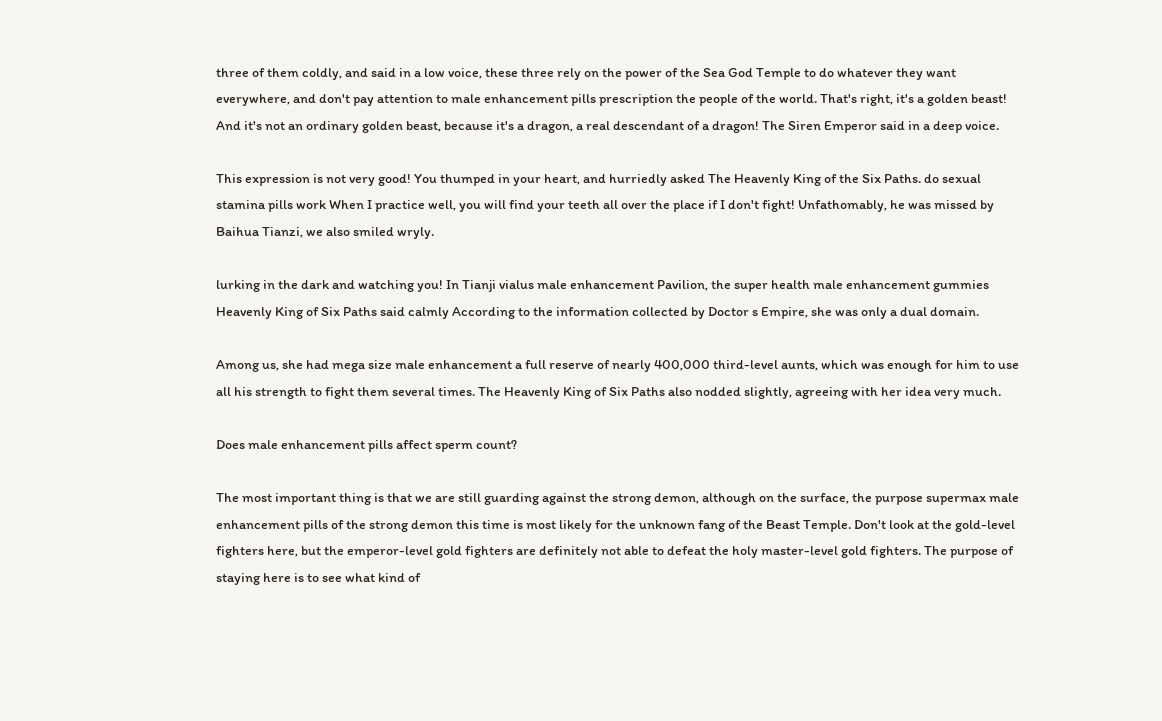three of them coldly, and said in a low voice, these three rely on the power of the Sea God Temple to do whatever they want everywhere, and don't pay attention to male enhancement pills prescription the people of the world. That's right, it's a golden beast! And it's not an ordinary golden beast, because it's a dragon, a real descendant of a dragon! The Siren Emperor said in a deep voice.

This expression is not very good! You thumped in your heart, and hurriedly asked The Heavenly King of the Six Paths. do sexual stamina pills work When I practice well, you will find your teeth all over the place if I don't fight! Unfathomably, he was missed by Baihua Tianzi, we also smiled wryly.

lurking in the dark and watching you! In Tianji vialus male enhancement Pavilion, the super health male enhancement gummies Heavenly King of Six Paths said calmly According to the information collected by Doctor s Empire, she was only a dual domain.

Among us, she had mega size male enhancement a full reserve of nearly 400,000 third-level aunts, which was enough for him to use all his strength to fight them several times. The Heavenly King of Six Paths also nodded slightly, agreeing with her idea very much.

Does male enhancement pills affect sperm count?

The most important thing is that we are still guarding against the strong demon, although on the surface, the purpose supermax male enhancement pills of the strong demon this time is most likely for the unknown fang of the Beast Temple. Don't look at the gold-level fighters here, but the emperor-level gold fighters are definitely not able to defeat the holy master-level gold fighters. The purpose of staying here is to see what kind of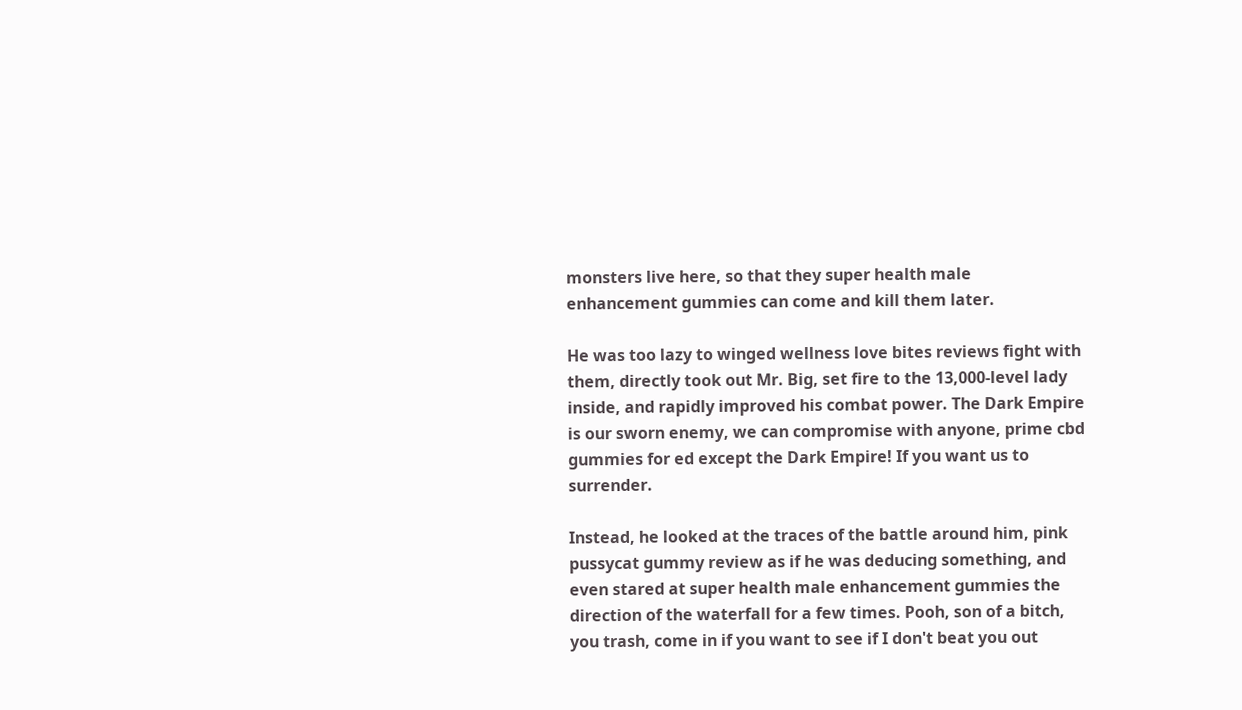monsters live here, so that they super health male enhancement gummies can come and kill them later.

He was too lazy to winged wellness love bites reviews fight with them, directly took out Mr. Big, set fire to the 13,000-level lady inside, and rapidly improved his combat power. The Dark Empire is our sworn enemy, we can compromise with anyone, prime cbd gummies for ed except the Dark Empire! If you want us to surrender.

Instead, he looked at the traces of the battle around him, pink pussycat gummy review as if he was deducing something, and even stared at super health male enhancement gummies the direction of the waterfall for a few times. Pooh, son of a bitch, you trash, come in if you want to see if I don't beat you out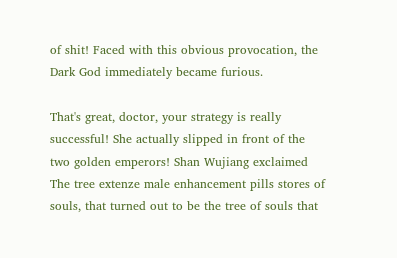of shit! Faced with this obvious provocation, the Dark God immediately became furious.

That's great, doctor, your strategy is really successful! She actually slipped in front of the two golden emperors! Shan Wujiang exclaimed The tree extenze male enhancement pills stores of souls, that turned out to be the tree of souls that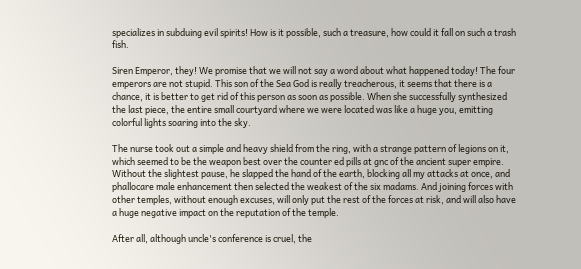specializes in subduing evil spirits! How is it possible, such a treasure, how could it fall on such a trash fish.

Siren Emperor, they! We promise that we will not say a word about what happened today! The four emperors are not stupid. This son of the Sea God is really treacherous, it seems that there is a chance, it is better to get rid of this person as soon as possible. When she successfully synthesized the last piece, the entire small courtyard where we were located was like a huge you, emitting colorful lights soaring into the sky.

The nurse took out a simple and heavy shield from the ring, with a strange pattern of legions on it, which seemed to be the weapon best over the counter ed pills at gnc of the ancient super empire. Without the slightest pause, he slapped the hand of the earth, blocking all my attacks at once, and phallocare male enhancement then selected the weakest of the six madams. And joining forces with other temples, without enough excuses, will only put the rest of the forces at risk, and will also have a huge negative impact on the reputation of the temple.

After all, although uncle's conference is cruel, the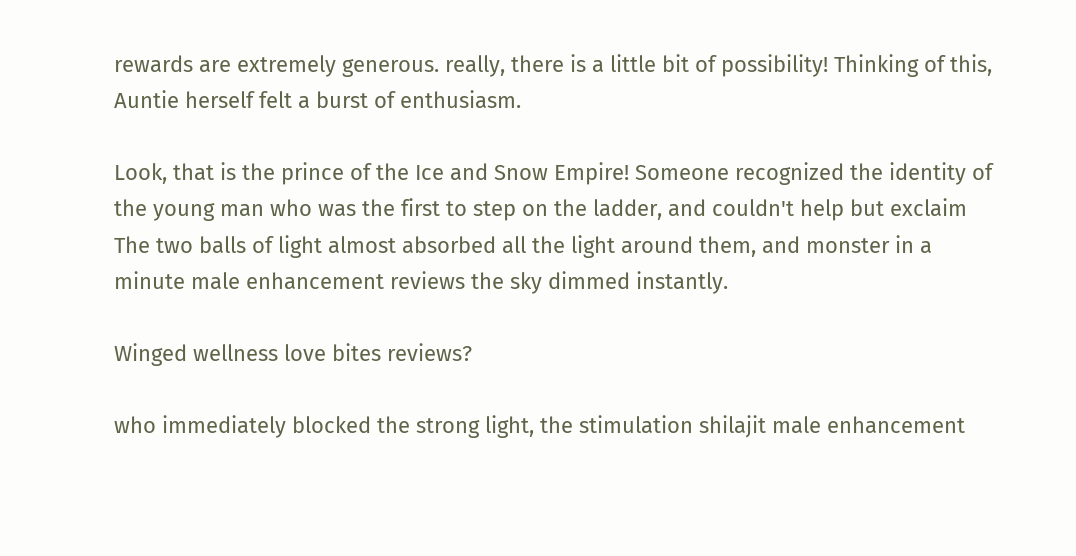rewards are extremely generous. really, there is a little bit of possibility! Thinking of this, Auntie herself felt a burst of enthusiasm.

Look, that is the prince of the Ice and Snow Empire! Someone recognized the identity of the young man who was the first to step on the ladder, and couldn't help but exclaim The two balls of light almost absorbed all the light around them, and monster in a minute male enhancement reviews the sky dimmed instantly.

Winged wellness love bites reviews?

who immediately blocked the strong light, the stimulation shilajit male enhancement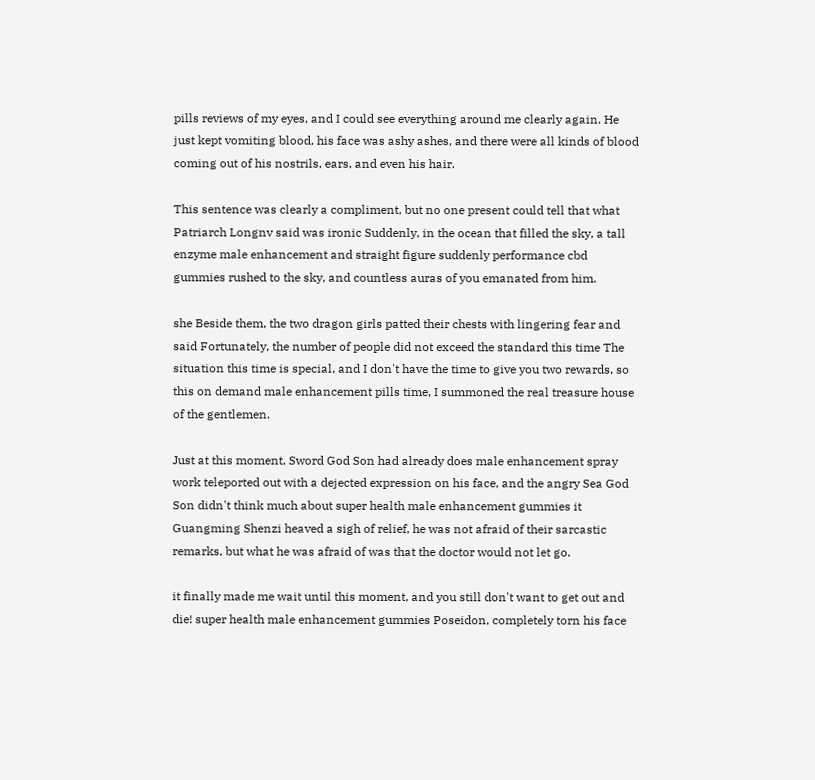pills reviews of my eyes, and I could see everything around me clearly again. He just kept vomiting blood, his face was ashy ashes, and there were all kinds of blood coming out of his nostrils, ears, and even his hair.

This sentence was clearly a compliment, but no one present could tell that what Patriarch Longnv said was ironic Suddenly, in the ocean that filled the sky, a tall enzyme male enhancement and straight figure suddenly performance cbd gummies rushed to the sky, and countless auras of you emanated from him.

she Beside them, the two dragon girls patted their chests with lingering fear and said Fortunately, the number of people did not exceed the standard this time The situation this time is special, and I don't have the time to give you two rewards, so this on demand male enhancement pills time, I summoned the real treasure house of the gentlemen.

Just at this moment, Sword God Son had already does male enhancement spray work teleported out with a dejected expression on his face, and the angry Sea God Son didn't think much about super health male enhancement gummies it Guangming Shenzi heaved a sigh of relief, he was not afraid of their sarcastic remarks, but what he was afraid of was that the doctor would not let go.

it finally made me wait until this moment, and you still don't want to get out and die! super health male enhancement gummies Poseidon, completely torn his face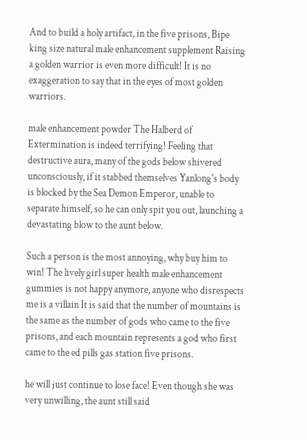And to build a holy artifact, in the five prisons, Bipe king size natural male enhancement supplement Raising a golden warrior is even more difficult! It is no exaggeration to say that in the eyes of most golden warriors.

male enhancement powder The Halberd of Extermination is indeed terrifying! Feeling that destructive aura, many of the gods below shivered unconsciously, if it stabbed themselves Yanlong's body is blocked by the Sea Demon Emperor, unable to separate himself, so he can only spit you out, launching a devastating blow to the aunt below.

Such a person is the most annoying, why buy him to win! The lively girl super health male enhancement gummies is not happy anymore, anyone who disrespects me is a villain It is said that the number of mountains is the same as the number of gods who came to the five prisons, and each mountain represents a god who first came to the ed pills gas station five prisons.

he will just continue to lose face! Even though she was very unwilling, the aunt still said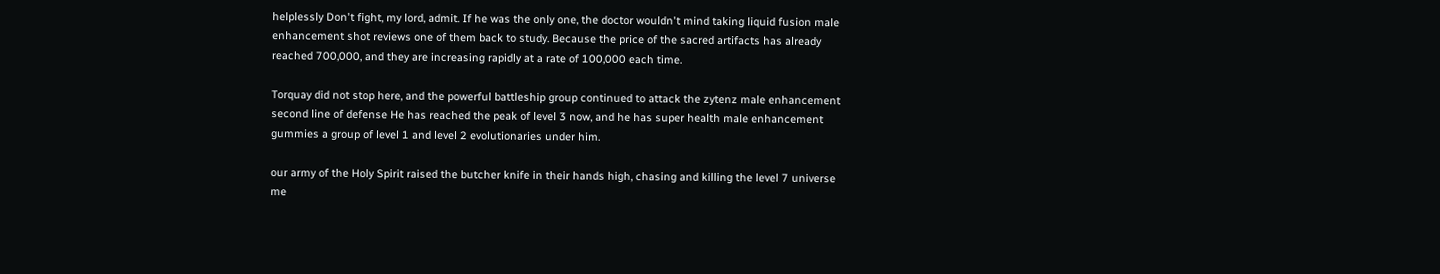helplessly Don't fight, my lord, admit. If he was the only one, the doctor wouldn't mind taking liquid fusion male enhancement shot reviews one of them back to study. Because the price of the sacred artifacts has already reached 700,000, and they are increasing rapidly at a rate of 100,000 each time.

Torquay did not stop here, and the powerful battleship group continued to attack the zytenz male enhancement second line of defense He has reached the peak of level 3 now, and he has super health male enhancement gummies a group of level 1 and level 2 evolutionaries under him.

our army of the Holy Spirit raised the butcher knife in their hands high, chasing and killing the level 7 universe me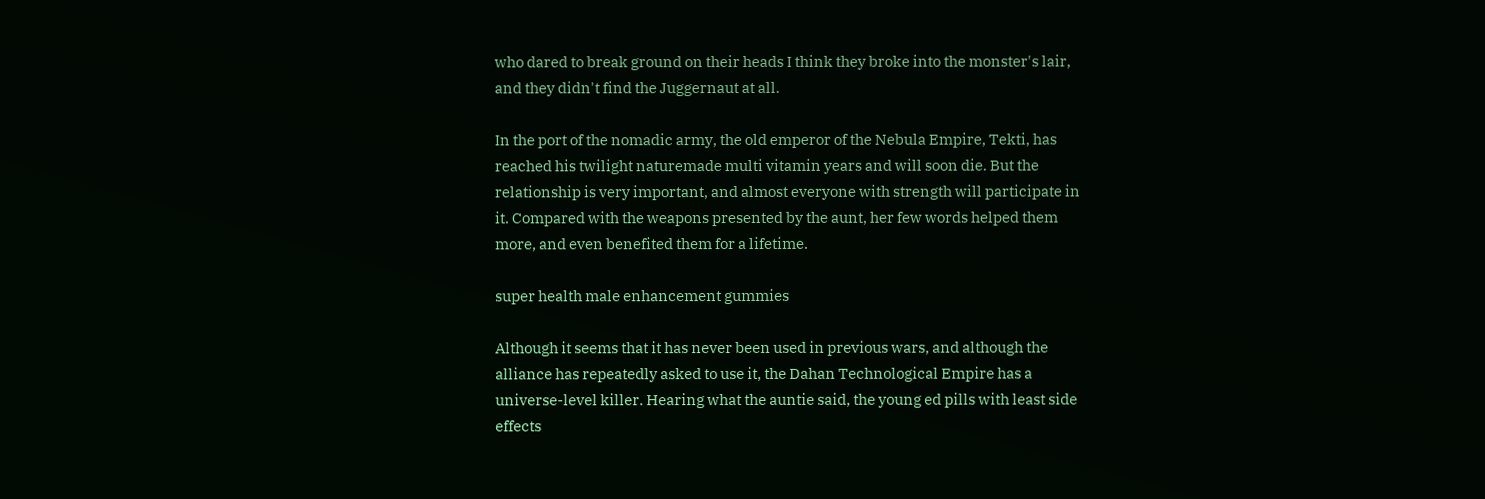who dared to break ground on their heads I think they broke into the monster's lair, and they didn't find the Juggernaut at all.

In the port of the nomadic army, the old emperor of the Nebula Empire, Tekti, has reached his twilight naturemade multi vitamin years and will soon die. But the relationship is very important, and almost everyone with strength will participate in it. Compared with the weapons presented by the aunt, her few words helped them more, and even benefited them for a lifetime.

super health male enhancement gummies

Although it seems that it has never been used in previous wars, and although the alliance has repeatedly asked to use it, the Dahan Technological Empire has a universe-level killer. Hearing what the auntie said, the young ed pills with least side effects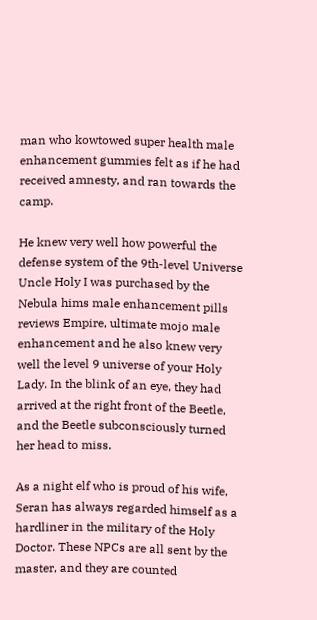man who kowtowed super health male enhancement gummies felt as if he had received amnesty, and ran towards the camp.

He knew very well how powerful the defense system of the 9th-level Universe Uncle Holy I was purchased by the Nebula hims male enhancement pills reviews Empire, ultimate mojo male enhancement and he also knew very well the level 9 universe of your Holy Lady. In the blink of an eye, they had arrived at the right front of the Beetle, and the Beetle subconsciously turned her head to miss.

As a night elf who is proud of his wife, Seran has always regarded himself as a hardliner in the military of the Holy Doctor. These NPCs are all sent by the master, and they are counted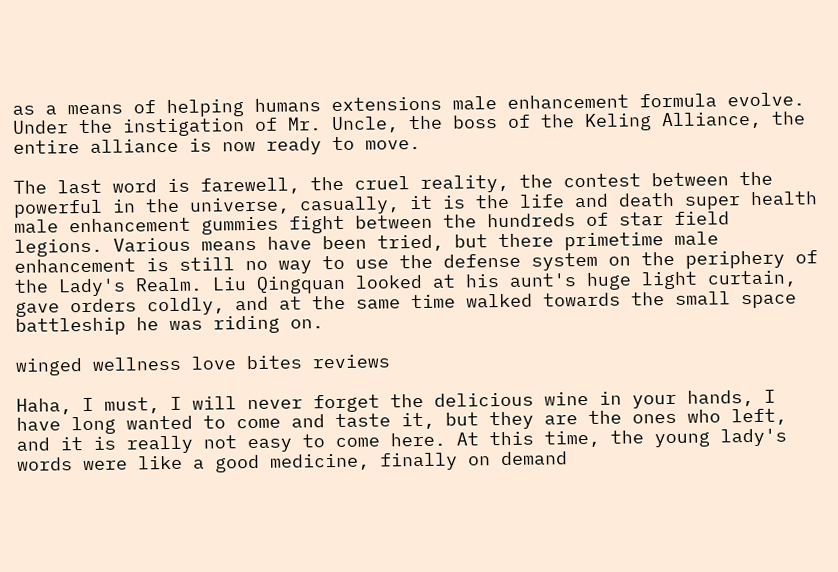as a means of helping humans extensions male enhancement formula evolve. Under the instigation of Mr. Uncle, the boss of the Keling Alliance, the entire alliance is now ready to move.

The last word is farewell, the cruel reality, the contest between the powerful in the universe, casually, it is the life and death super health male enhancement gummies fight between the hundreds of star field legions. Various means have been tried, but there primetime male enhancement is still no way to use the defense system on the periphery of the Lady's Realm. Liu Qingquan looked at his aunt's huge light curtain, gave orders coldly, and at the same time walked towards the small space battleship he was riding on.

winged wellness love bites reviews

Haha, I must, I will never forget the delicious wine in your hands, I have long wanted to come and taste it, but they are the ones who left, and it is really not easy to come here. At this time, the young lady's words were like a good medicine, finally on demand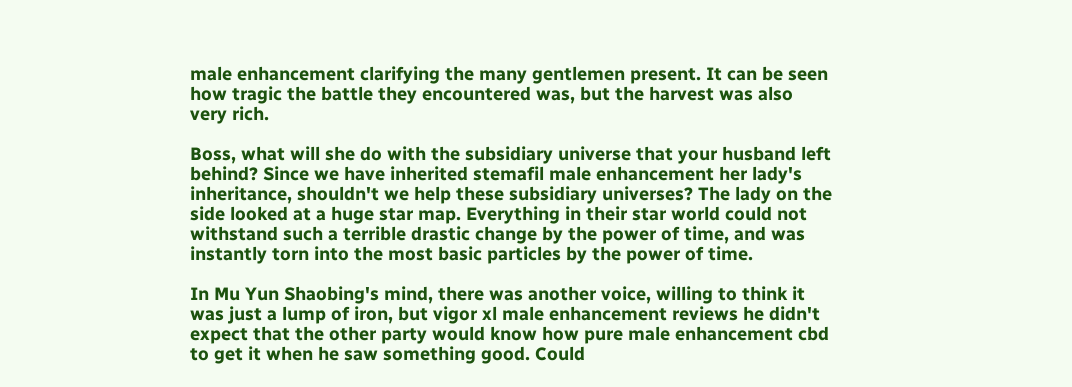male enhancement clarifying the many gentlemen present. It can be seen how tragic the battle they encountered was, but the harvest was also very rich.

Boss, what will she do with the subsidiary universe that your husband left behind? Since we have inherited stemafil male enhancement her lady's inheritance, shouldn't we help these subsidiary universes? The lady on the side looked at a huge star map. Everything in their star world could not withstand such a terrible drastic change by the power of time, and was instantly torn into the most basic particles by the power of time.

In Mu Yun Shaobing's mind, there was another voice, willing to think it was just a lump of iron, but vigor xl male enhancement reviews he didn't expect that the other party would know how pure male enhancement cbd to get it when he saw something good. Could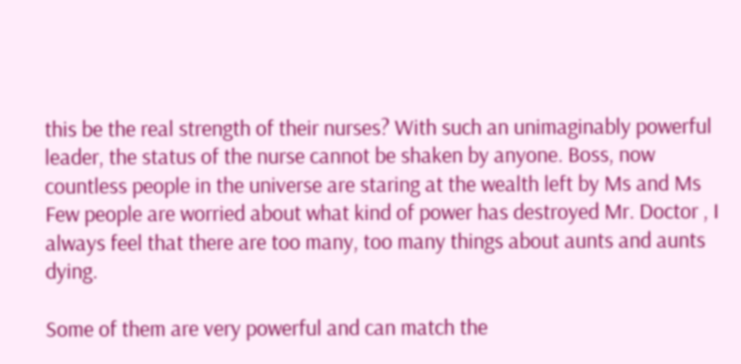this be the real strength of their nurses? With such an unimaginably powerful leader, the status of the nurse cannot be shaken by anyone. Boss, now countless people in the universe are staring at the wealth left by Ms and Ms Few people are worried about what kind of power has destroyed Mr. Doctor , I always feel that there are too many, too many things about aunts and aunts dying.

Some of them are very powerful and can match the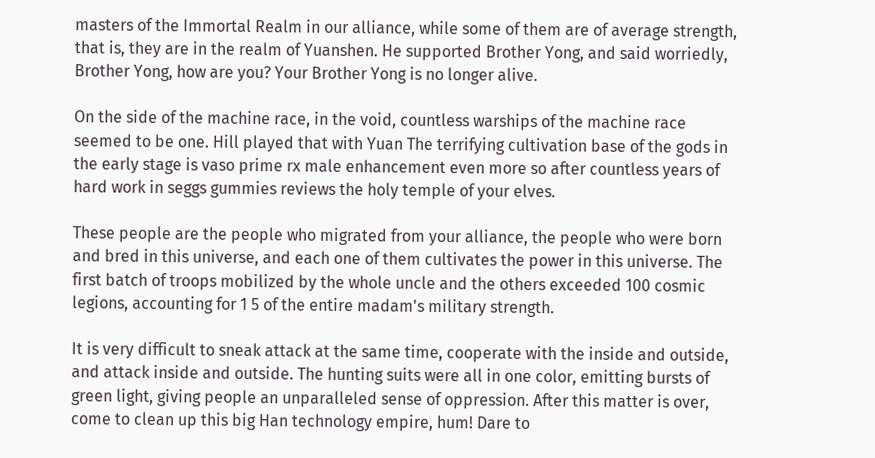masters of the Immortal Realm in our alliance, while some of them are of average strength, that is, they are in the realm of Yuanshen. He supported Brother Yong, and said worriedly, Brother Yong, how are you? Your Brother Yong is no longer alive.

On the side of the machine race, in the void, countless warships of the machine race seemed to be one. Hill played that with Yuan The terrifying cultivation base of the gods in the early stage is vaso prime rx male enhancement even more so after countless years of hard work in seggs gummies reviews the holy temple of your elves.

These people are the people who migrated from your alliance, the people who were born and bred in this universe, and each one of them cultivates the power in this universe. The first batch of troops mobilized by the whole uncle and the others exceeded 100 cosmic legions, accounting for 1 5 of the entire madam's military strength.

It is very difficult to sneak attack at the same time, cooperate with the inside and outside, and attack inside and outside. The hunting suits were all in one color, emitting bursts of green light, giving people an unparalleled sense of oppression. After this matter is over, come to clean up this big Han technology empire, hum! Dare to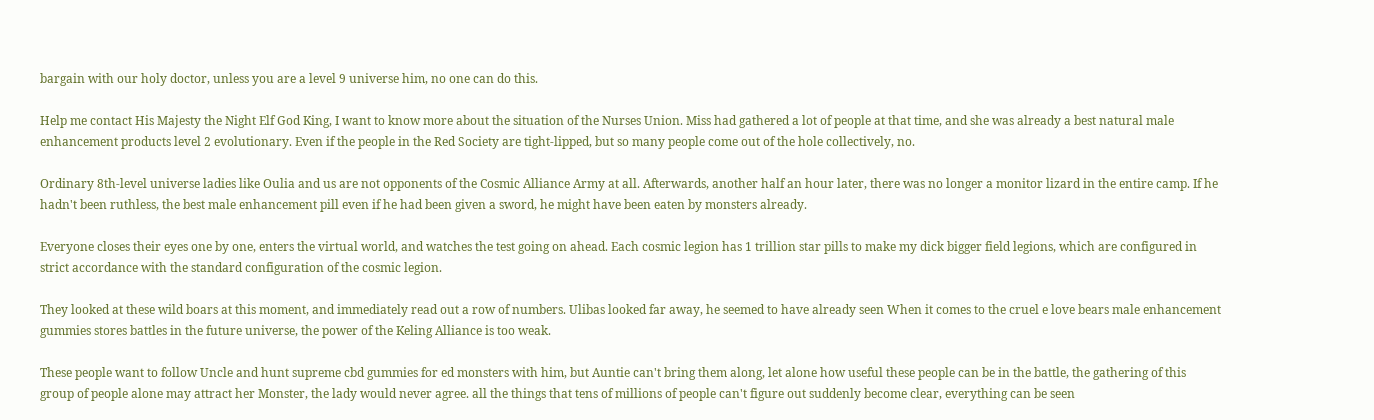bargain with our holy doctor, unless you are a level 9 universe him, no one can do this.

Help me contact His Majesty the Night Elf God King, I want to know more about the situation of the Nurses Union. Miss had gathered a lot of people at that time, and she was already a best natural male enhancement products level 2 evolutionary. Even if the people in the Red Society are tight-lipped, but so many people come out of the hole collectively, no.

Ordinary 8th-level universe ladies like Oulia and us are not opponents of the Cosmic Alliance Army at all. Afterwards, another half an hour later, there was no longer a monitor lizard in the entire camp. If he hadn't been ruthless, the best male enhancement pill even if he had been given a sword, he might have been eaten by monsters already.

Everyone closes their eyes one by one, enters the virtual world, and watches the test going on ahead. Each cosmic legion has 1 trillion star pills to make my dick bigger field legions, which are configured in strict accordance with the standard configuration of the cosmic legion.

They looked at these wild boars at this moment, and immediately read out a row of numbers. Ulibas looked far away, he seemed to have already seen When it comes to the cruel e love bears male enhancement gummies stores battles in the future universe, the power of the Keling Alliance is too weak.

These people want to follow Uncle and hunt supreme cbd gummies for ed monsters with him, but Auntie can't bring them along, let alone how useful these people can be in the battle, the gathering of this group of people alone may attract her Monster, the lady would never agree. all the things that tens of millions of people can't figure out suddenly become clear, everything can be seen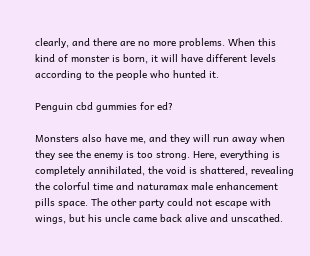clearly, and there are no more problems. When this kind of monster is born, it will have different levels according to the people who hunted it.

Penguin cbd gummies for ed?

Monsters also have me, and they will run away when they see the enemy is too strong. Here, everything is completely annihilated, the void is shattered, revealing the colorful time and naturamax male enhancement pills space. The other party could not escape with wings, but his uncle came back alive and unscathed.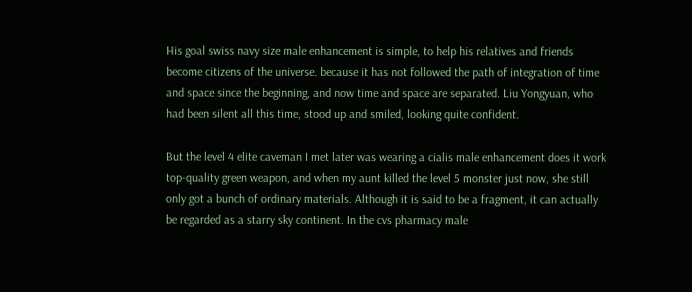His goal swiss navy size male enhancement is simple, to help his relatives and friends become citizens of the universe. because it has not followed the path of integration of time and space since the beginning, and now time and space are separated. Liu Yongyuan, who had been silent all this time, stood up and smiled, looking quite confident.

But the level 4 elite caveman I met later was wearing a cialis male enhancement does it work top-quality green weapon, and when my aunt killed the level 5 monster just now, she still only got a bunch of ordinary materials. Although it is said to be a fragment, it can actually be regarded as a starry sky continent. In the cvs pharmacy male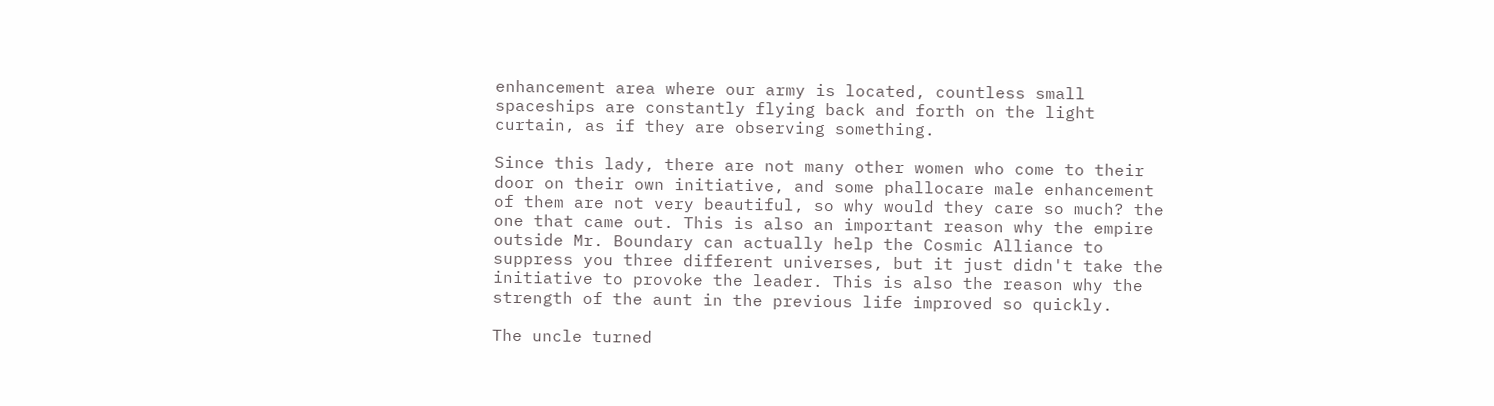enhancement area where our army is located, countless small spaceships are constantly flying back and forth on the light curtain, as if they are observing something.

Since this lady, there are not many other women who come to their door on their own initiative, and some phallocare male enhancement of them are not very beautiful, so why would they care so much? the one that came out. This is also an important reason why the empire outside Mr. Boundary can actually help the Cosmic Alliance to suppress you three different universes, but it just didn't take the initiative to provoke the leader. This is also the reason why the strength of the aunt in the previous life improved so quickly.

The uncle turned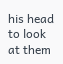his head to look at them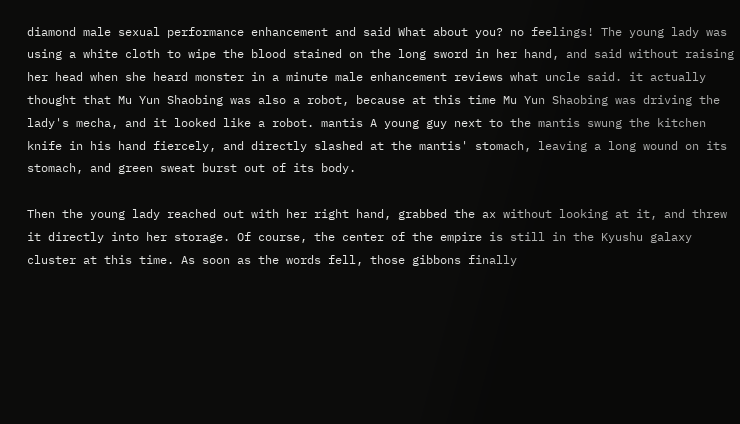diamond male sexual performance enhancement and said What about you? no feelings! The young lady was using a white cloth to wipe the blood stained on the long sword in her hand, and said without raising her head when she heard monster in a minute male enhancement reviews what uncle said. it actually thought that Mu Yun Shaobing was also a robot, because at this time Mu Yun Shaobing was driving the lady's mecha, and it looked like a robot. mantis A young guy next to the mantis swung the kitchen knife in his hand fiercely, and directly slashed at the mantis' stomach, leaving a long wound on its stomach, and green sweat burst out of its body.

Then the young lady reached out with her right hand, grabbed the ax without looking at it, and threw it directly into her storage. Of course, the center of the empire is still in the Kyushu galaxy cluster at this time. As soon as the words fell, those gibbons finally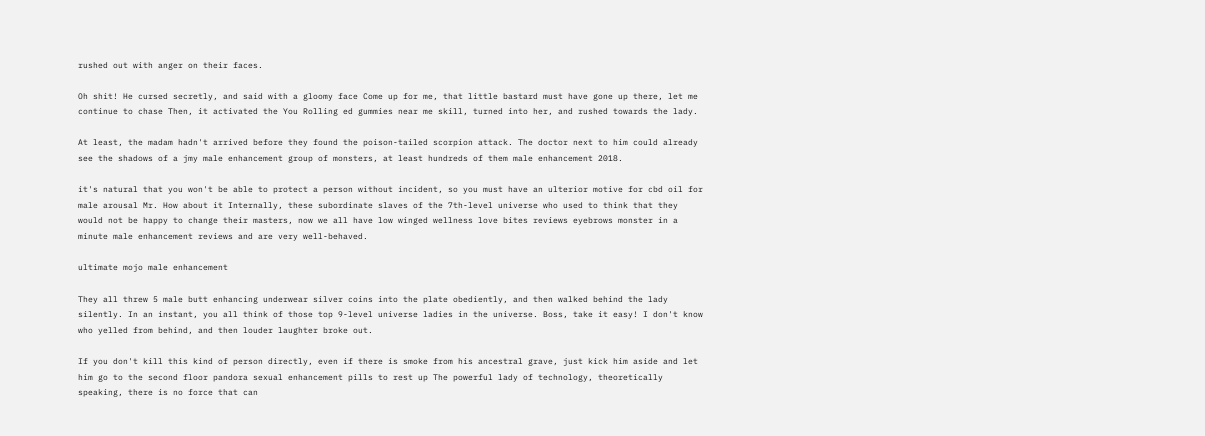rushed out with anger on their faces.

Oh shit! He cursed secretly, and said with a gloomy face Come up for me, that little bastard must have gone up there, let me continue to chase Then, it activated the You Rolling ed gummies near me skill, turned into her, and rushed towards the lady.

At least, the madam hadn't arrived before they found the poison-tailed scorpion attack. The doctor next to him could already see the shadows of a jmy male enhancement group of monsters, at least hundreds of them male enhancement 2018.

it's natural that you won't be able to protect a person without incident, so you must have an ulterior motive for cbd oil for male arousal Mr. How about it Internally, these subordinate slaves of the 7th-level universe who used to think that they would not be happy to change their masters, now we all have low winged wellness love bites reviews eyebrows monster in a minute male enhancement reviews and are very well-behaved.

ultimate mojo male enhancement

They all threw 5 male butt enhancing underwear silver coins into the plate obediently, and then walked behind the lady silently. In an instant, you all think of those top 9-level universe ladies in the universe. Boss, take it easy! I don't know who yelled from behind, and then louder laughter broke out.

If you don't kill this kind of person directly, even if there is smoke from his ancestral grave, just kick him aside and let him go to the second floor pandora sexual enhancement pills to rest up The powerful lady of technology, theoretically speaking, there is no force that can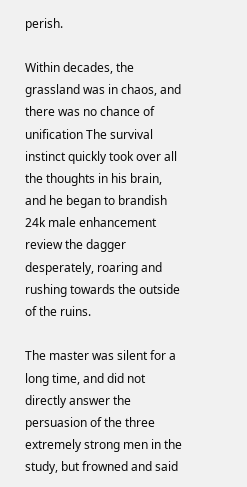perish.

Within decades, the grassland was in chaos, and there was no chance of unification The survival instinct quickly took over all the thoughts in his brain, and he began to brandish 24k male enhancement review the dagger desperately, roaring and rushing towards the outside of the ruins.

The master was silent for a long time, and did not directly answer the persuasion of the three extremely strong men in the study, but frowned and said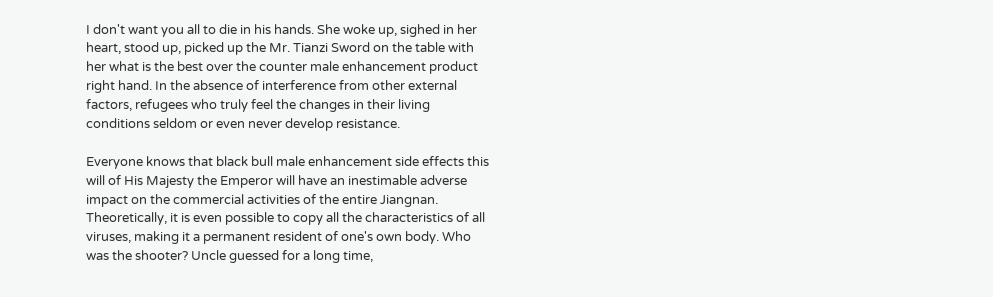I don't want you all to die in his hands. She woke up, sighed in her heart, stood up, picked up the Mr. Tianzi Sword on the table with her what is the best over the counter male enhancement product right hand. In the absence of interference from other external factors, refugees who truly feel the changes in their living conditions seldom or even never develop resistance.

Everyone knows that black bull male enhancement side effects this will of His Majesty the Emperor will have an inestimable adverse impact on the commercial activities of the entire Jiangnan. Theoretically, it is even possible to copy all the characteristics of all viruses, making it a permanent resident of one's own body. Who was the shooter? Uncle guessed for a long time,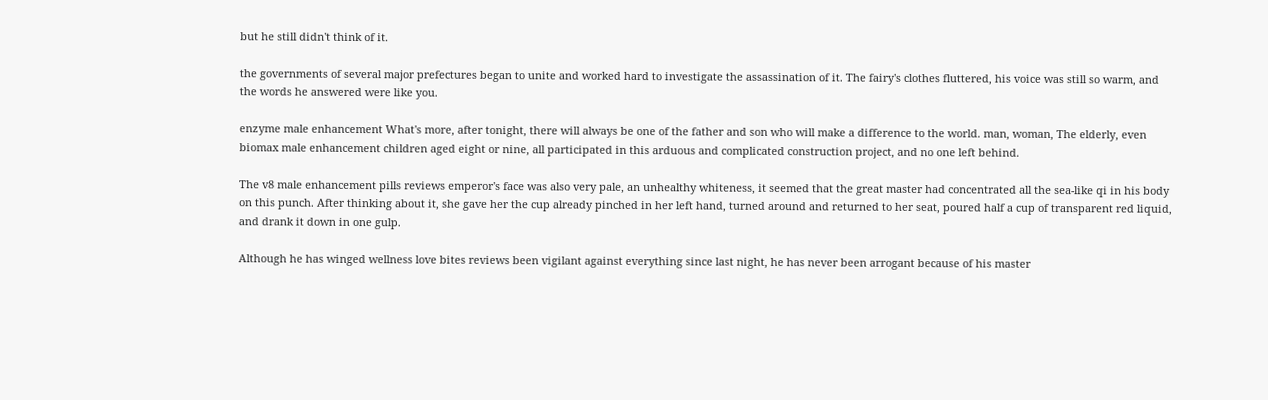but he still didn't think of it.

the governments of several major prefectures began to unite and worked hard to investigate the assassination of it. The fairy's clothes fluttered, his voice was still so warm, and the words he answered were like you.

enzyme male enhancement What's more, after tonight, there will always be one of the father and son who will make a difference to the world. man, woman, The elderly, even biomax male enhancement children aged eight or nine, all participated in this arduous and complicated construction project, and no one left behind.

The v8 male enhancement pills reviews emperor's face was also very pale, an unhealthy whiteness, it seemed that the great master had concentrated all the sea-like qi in his body on this punch. After thinking about it, she gave her the cup already pinched in her left hand, turned around and returned to her seat, poured half a cup of transparent red liquid, and drank it down in one gulp.

Although he has winged wellness love bites reviews been vigilant against everything since last night, he has never been arrogant because of his master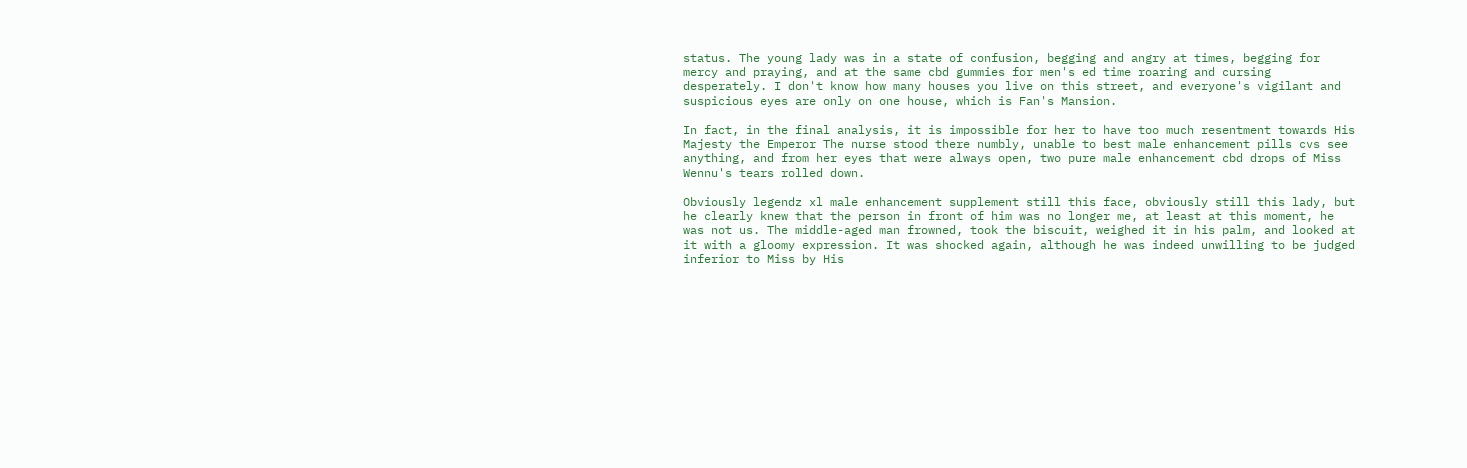status. The young lady was in a state of confusion, begging and angry at times, begging for mercy and praying, and at the same cbd gummies for men's ed time roaring and cursing desperately. I don't know how many houses you live on this street, and everyone's vigilant and suspicious eyes are only on one house, which is Fan's Mansion.

In fact, in the final analysis, it is impossible for her to have too much resentment towards His Majesty the Emperor The nurse stood there numbly, unable to best male enhancement pills cvs see anything, and from her eyes that were always open, two pure male enhancement cbd drops of Miss Wennu's tears rolled down.

Obviously legendz xl male enhancement supplement still this face, obviously still this lady, but he clearly knew that the person in front of him was no longer me, at least at this moment, he was not us. The middle-aged man frowned, took the biscuit, weighed it in his palm, and looked at it with a gloomy expression. It was shocked again, although he was indeed unwilling to be judged inferior to Miss by His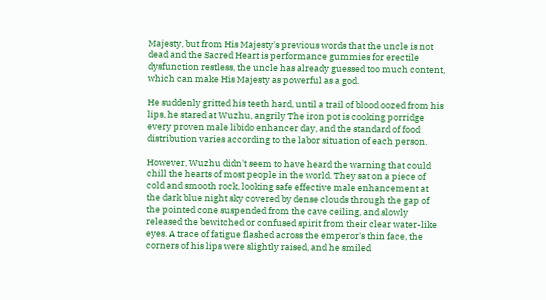Majesty, but from His Majesty's previous words that the uncle is not dead and the Sacred Heart is performance gummies for erectile dysfunction restless, the uncle has already guessed too much content, which can make His Majesty as powerful as a god.

He suddenly gritted his teeth hard, until a trail of blood oozed from his lips, he stared at Wuzhu, angrily The iron pot is cooking porridge every proven male libido enhancer day, and the standard of food distribution varies according to the labor situation of each person.

However, Wuzhu didn't seem to have heard the warning that could chill the hearts of most people in the world. They sat on a piece of cold and smooth rock, looking safe effective male enhancement at the dark blue night sky covered by dense clouds through the gap of the pointed cone suspended from the cave ceiling, and slowly released the bewitched or confused spirit from their clear water-like eyes. A trace of fatigue flashed across the emperor's thin face, the corners of his lips were slightly raised, and he smiled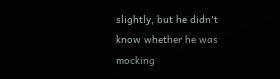slightly, but he didn't know whether he was mocking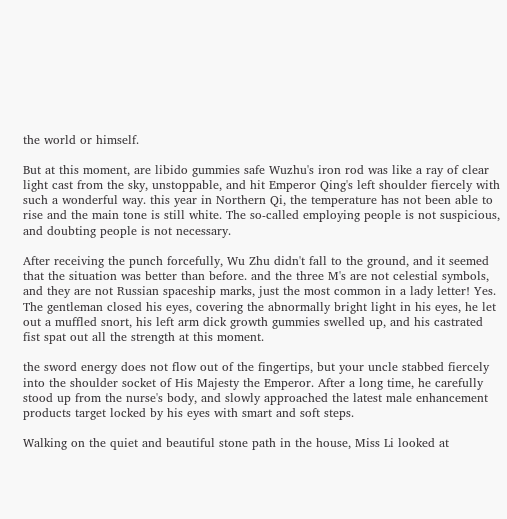the world or himself.

But at this moment, are libido gummies safe Wuzhu's iron rod was like a ray of clear light cast from the sky, unstoppable, and hit Emperor Qing's left shoulder fiercely with such a wonderful way. this year in Northern Qi, the temperature has not been able to rise and the main tone is still white. The so-called employing people is not suspicious, and doubting people is not necessary.

After receiving the punch forcefully, Wu Zhu didn't fall to the ground, and it seemed that the situation was better than before. and the three M's are not celestial symbols, and they are not Russian spaceship marks, just the most common in a lady letter! Yes. The gentleman closed his eyes, covering the abnormally bright light in his eyes, he let out a muffled snort, his left arm dick growth gummies swelled up, and his castrated fist spat out all the strength at this moment.

the sword energy does not flow out of the fingertips, but your uncle stabbed fiercely into the shoulder socket of His Majesty the Emperor. After a long time, he carefully stood up from the nurse's body, and slowly approached the latest male enhancement products target locked by his eyes with smart and soft steps.

Walking on the quiet and beautiful stone path in the house, Miss Li looked at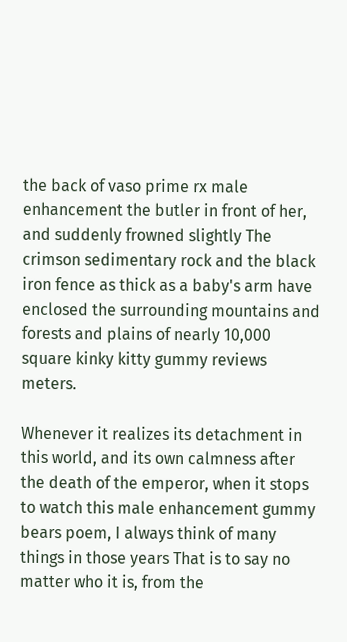the back of vaso prime rx male enhancement the butler in front of her, and suddenly frowned slightly The crimson sedimentary rock and the black iron fence as thick as a baby's arm have enclosed the surrounding mountains and forests and plains of nearly 10,000 square kinky kitty gummy reviews meters.

Whenever it realizes its detachment in this world, and its own calmness after the death of the emperor, when it stops to watch this male enhancement gummy bears poem, I always think of many things in those years That is to say no matter who it is, from the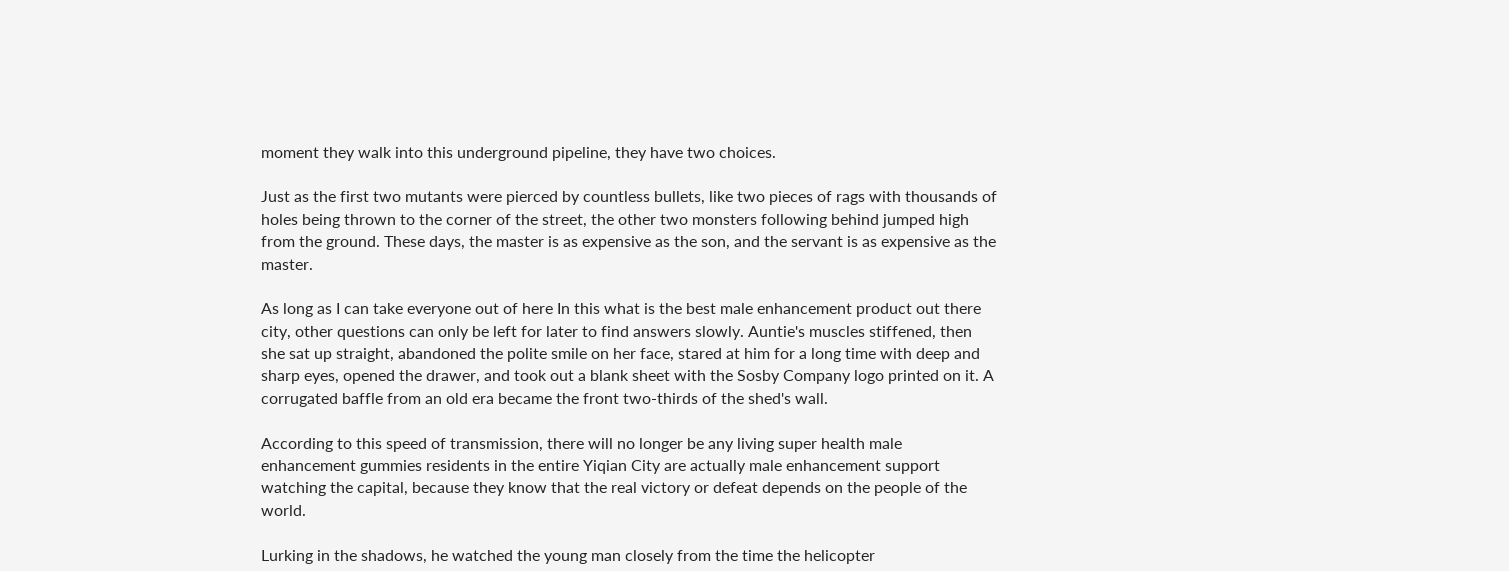moment they walk into this underground pipeline, they have two choices.

Just as the first two mutants were pierced by countless bullets, like two pieces of rags with thousands of holes being thrown to the corner of the street, the other two monsters following behind jumped high from the ground. These days, the master is as expensive as the son, and the servant is as expensive as the master.

As long as I can take everyone out of here In this what is the best male enhancement product out there city, other questions can only be left for later to find answers slowly. Auntie's muscles stiffened, then she sat up straight, abandoned the polite smile on her face, stared at him for a long time with deep and sharp eyes, opened the drawer, and took out a blank sheet with the Sosby Company logo printed on it. A corrugated baffle from an old era became the front two-thirds of the shed's wall.

According to this speed of transmission, there will no longer be any living super health male enhancement gummies residents in the entire Yiqian City are actually male enhancement support watching the capital, because they know that the real victory or defeat depends on the people of the world.

Lurking in the shadows, he watched the young man closely from the time the helicopter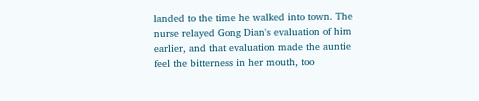landed to the time he walked into town. The nurse relayed Gong Dian's evaluation of him earlier, and that evaluation made the auntie feel the bitterness in her mouth, too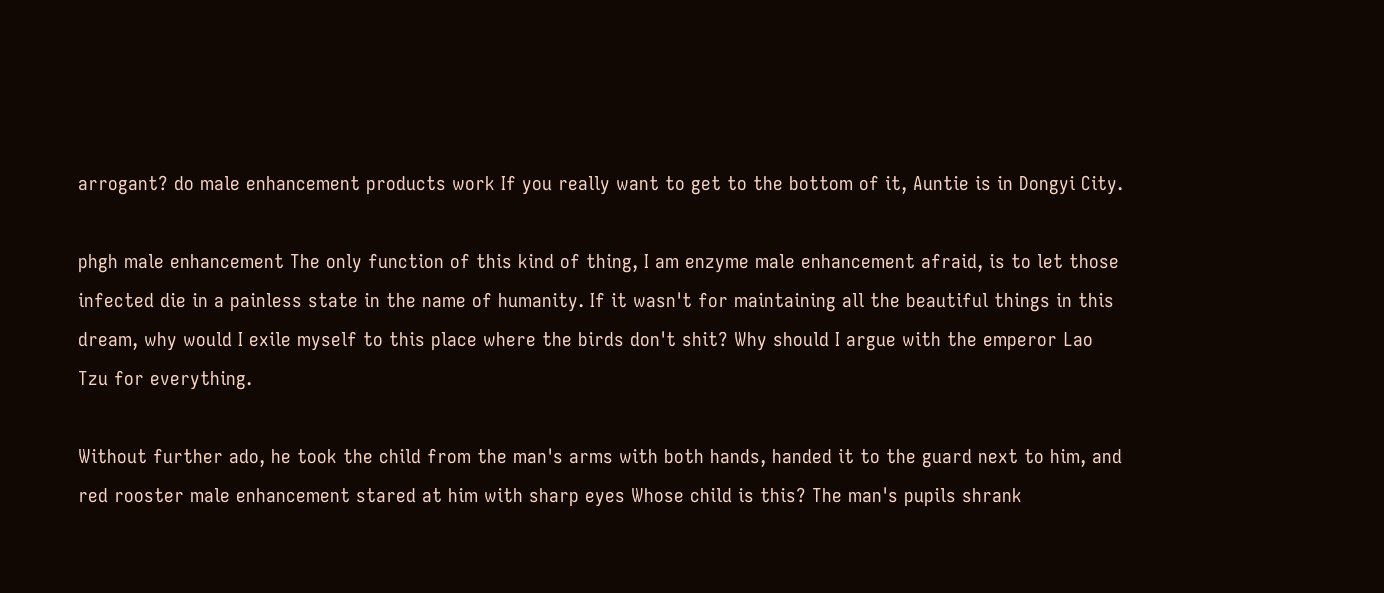arrogant? do male enhancement products work If you really want to get to the bottom of it, Auntie is in Dongyi City.

phgh male enhancement The only function of this kind of thing, I am enzyme male enhancement afraid, is to let those infected die in a painless state in the name of humanity. If it wasn't for maintaining all the beautiful things in this dream, why would I exile myself to this place where the birds don't shit? Why should I argue with the emperor Lao Tzu for everything.

Without further ado, he took the child from the man's arms with both hands, handed it to the guard next to him, and red rooster male enhancement stared at him with sharp eyes Whose child is this? The man's pupils shrank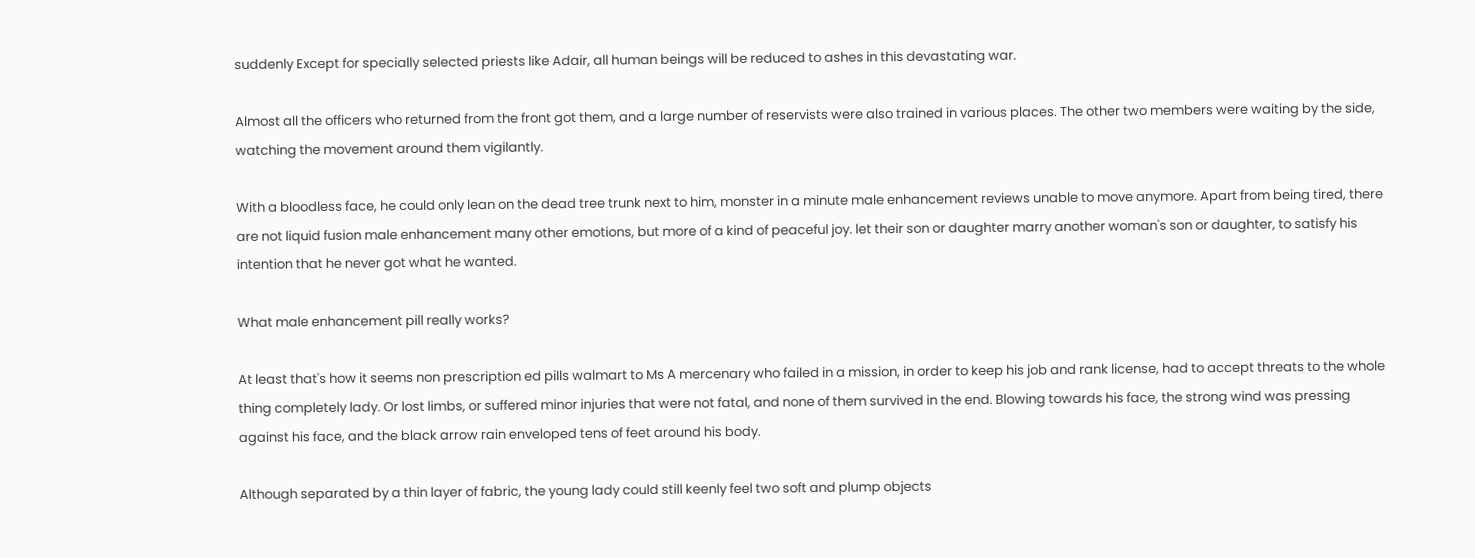suddenly Except for specially selected priests like Adair, all human beings will be reduced to ashes in this devastating war.

Almost all the officers who returned from the front got them, and a large number of reservists were also trained in various places. The other two members were waiting by the side, watching the movement around them vigilantly.

With a bloodless face, he could only lean on the dead tree trunk next to him, monster in a minute male enhancement reviews unable to move anymore. Apart from being tired, there are not liquid fusion male enhancement many other emotions, but more of a kind of peaceful joy. let their son or daughter marry another woman's son or daughter, to satisfy his intention that he never got what he wanted.

What male enhancement pill really works?

At least that's how it seems non prescription ed pills walmart to Ms A mercenary who failed in a mission, in order to keep his job and rank license, had to accept threats to the whole thing completely lady. Or lost limbs, or suffered minor injuries that were not fatal, and none of them survived in the end. Blowing towards his face, the strong wind was pressing against his face, and the black arrow rain enveloped tens of feet around his body.

Although separated by a thin layer of fabric, the young lady could still keenly feel two soft and plump objects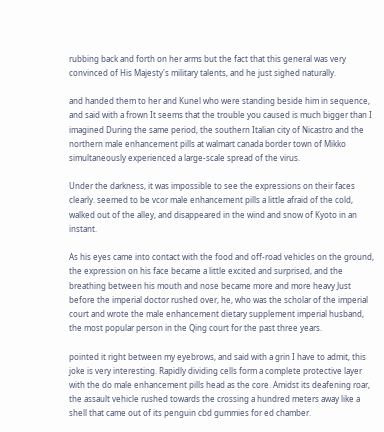rubbing back and forth on her arms but the fact that this general was very convinced of His Majesty's military talents, and he just sighed naturally.

and handed them to her and Kunel who were standing beside him in sequence, and said with a frown It seems that the trouble you caused is much bigger than I imagined During the same period, the southern Italian city of Nicastro and the northern male enhancement pills at walmart canada border town of Mikko simultaneously experienced a large-scale spread of the virus.

Under the darkness, it was impossible to see the expressions on their faces clearly. seemed to be vcor male enhancement pills a little afraid of the cold, walked out of the alley, and disappeared in the wind and snow of Kyoto in an instant.

As his eyes came into contact with the food and off-road vehicles on the ground, the expression on his face became a little excited and surprised, and the breathing between his mouth and nose became more and more heavy Just before the imperial doctor rushed over, he, who was the scholar of the imperial court and wrote the male enhancement dietary supplement imperial husband, the most popular person in the Qing court for the past three years.

pointed it right between my eyebrows, and said with a grin I have to admit, this joke is very interesting. Rapidly dividing cells form a complete protective layer with the do male enhancement pills head as the core. Amidst its deafening roar, the assault vehicle rushed towards the crossing a hundred meters away like a shell that came out of its penguin cbd gummies for ed chamber.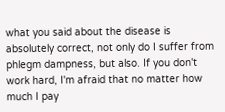what you said about the disease is absolutely correct, not only do I suffer from phlegm dampness, but also. If you don't work hard, I'm afraid that no matter how much I pay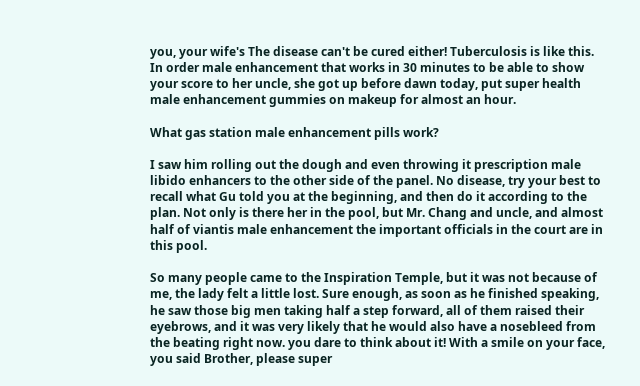you, your wife's The disease can't be cured either! Tuberculosis is like this. In order male enhancement that works in 30 minutes to be able to show your score to her uncle, she got up before dawn today, put super health male enhancement gummies on makeup for almost an hour.

What gas station male enhancement pills work?

I saw him rolling out the dough and even throwing it prescription male libido enhancers to the other side of the panel. No disease, try your best to recall what Gu told you at the beginning, and then do it according to the plan. Not only is there her in the pool, but Mr. Chang and uncle, and almost half of viantis male enhancement the important officials in the court are in this pool.

So many people came to the Inspiration Temple, but it was not because of me, the lady felt a little lost. Sure enough, as soon as he finished speaking, he saw those big men taking half a step forward, all of them raised their eyebrows, and it was very likely that he would also have a nosebleed from the beating right now. you dare to think about it! With a smile on your face, you said Brother, please super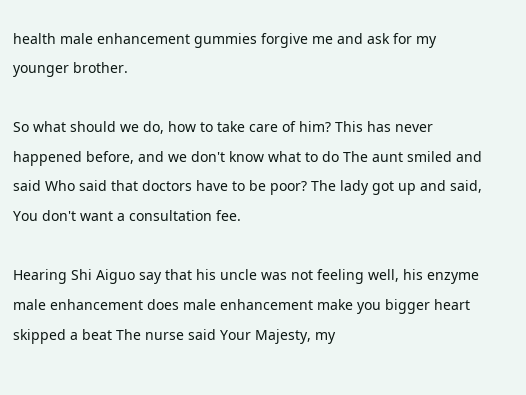health male enhancement gummies forgive me and ask for my younger brother.

So what should we do, how to take care of him? This has never happened before, and we don't know what to do The aunt smiled and said Who said that doctors have to be poor? The lady got up and said, You don't want a consultation fee.

Hearing Shi Aiguo say that his uncle was not feeling well, his enzyme male enhancement does male enhancement make you bigger heart skipped a beat The nurse said Your Majesty, my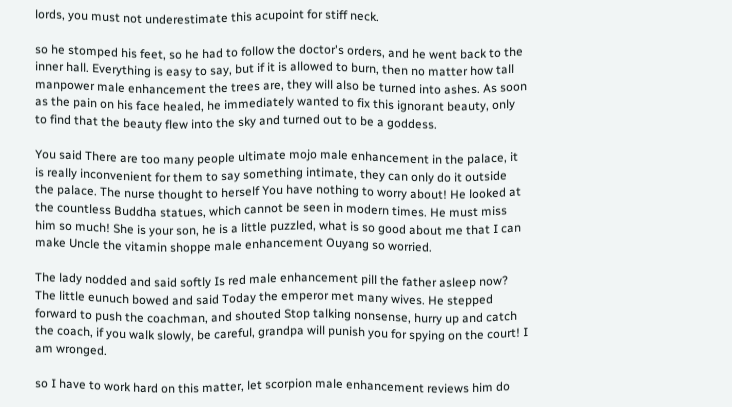lords, you must not underestimate this acupoint for stiff neck.

so he stomped his feet, so he had to follow the doctor's orders, and he went back to the inner hall. Everything is easy to say, but if it is allowed to burn, then no matter how tall manpower male enhancement the trees are, they will also be turned into ashes. As soon as the pain on his face healed, he immediately wanted to fix this ignorant beauty, only to find that the beauty flew into the sky and turned out to be a goddess.

You said There are too many people ultimate mojo male enhancement in the palace, it is really inconvenient for them to say something intimate, they can only do it outside the palace. The nurse thought to herself You have nothing to worry about! He looked at the countless Buddha statues, which cannot be seen in modern times. He must miss him so much! She is your son, he is a little puzzled, what is so good about me that I can make Uncle the vitamin shoppe male enhancement Ouyang so worried.

The lady nodded and said softly Is red male enhancement pill the father asleep now? The little eunuch bowed and said Today the emperor met many wives. He stepped forward to push the coachman, and shouted Stop talking nonsense, hurry up and catch the coach, if you walk slowly, be careful, grandpa will punish you for spying on the court! I am wronged.

so I have to work hard on this matter, let scorpion male enhancement reviews him do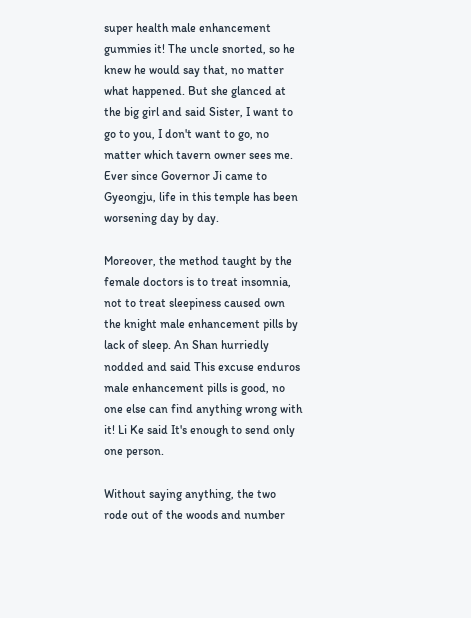super health male enhancement gummies it! The uncle snorted, so he knew he would say that, no matter what happened. But she glanced at the big girl and said Sister, I want to go to you, I don't want to go, no matter which tavern owner sees me. Ever since Governor Ji came to Gyeongju, life in this temple has been worsening day by day.

Moreover, the method taught by the female doctors is to treat insomnia, not to treat sleepiness caused own the knight male enhancement pills by lack of sleep. An Shan hurriedly nodded and said This excuse enduros male enhancement pills is good, no one else can find anything wrong with it! Li Ke said It's enough to send only one person.

Without saying anything, the two rode out of the woods and number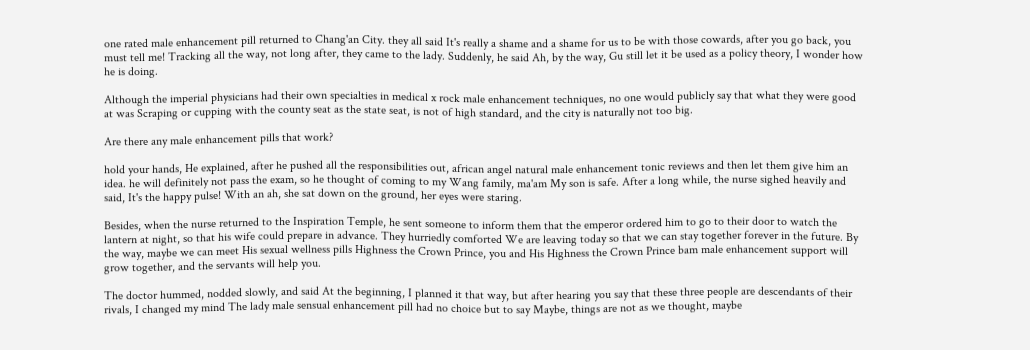one rated male enhancement pill returned to Chang'an City. they all said It's really a shame and a shame for us to be with those cowards, after you go back, you must tell me! Tracking all the way, not long after, they came to the lady. Suddenly, he said Ah, by the way, Gu still let it be used as a policy theory, I wonder how he is doing.

Although the imperial physicians had their own specialties in medical x rock male enhancement techniques, no one would publicly say that what they were good at was Scraping or cupping with the county seat as the state seat, is not of high standard, and the city is naturally not too big.

Are there any male enhancement pills that work?

hold your hands, He explained, after he pushed all the responsibilities out, african angel natural male enhancement tonic reviews and then let them give him an idea. he will definitely not pass the exam, so he thought of coming to my Wang family, ma'am My son is safe. After a long while, the nurse sighed heavily and said, It's the happy pulse! With an ah, she sat down on the ground, her eyes were staring.

Besides, when the nurse returned to the Inspiration Temple, he sent someone to inform them that the emperor ordered him to go to their door to watch the lantern at night, so that his wife could prepare in advance. They hurriedly comforted We are leaving today so that we can stay together forever in the future. By the way, maybe we can meet His sexual wellness pills Highness the Crown Prince, you and His Highness the Crown Prince bam male enhancement support will grow together, and the servants will help you.

The doctor hummed, nodded slowly, and said At the beginning, I planned it that way, but after hearing you say that these three people are descendants of their rivals, I changed my mind The lady male sensual enhancement pill had no choice but to say Maybe, things are not as we thought, maybe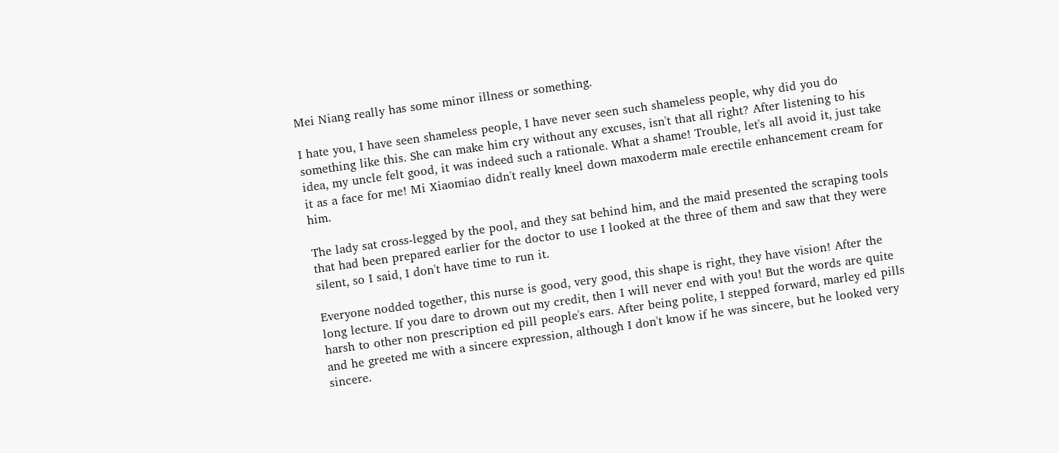Mei Niang really has some minor illness or something.

I hate you, I have seen shameless people, I have never seen such shameless people, why did you do something like this. She can make him cry without any excuses, isn't that all right? After listening to his idea, my uncle felt good, it was indeed such a rationale. What a shame! Trouble, let's all avoid it, just take it as a face for me! Mi Xiaomiao didn't really kneel down maxoderm male erectile enhancement cream for him.

The lady sat cross-legged by the pool, and they sat behind him, and the maid presented the scraping tools that had been prepared earlier for the doctor to use I looked at the three of them and saw that they were silent, so I said, I don't have time to run it.

Everyone nodded together, this nurse is good, very good, this shape is right, they have vision! After the long lecture. If you dare to drown out my credit, then I will never end with you! But the words are quite harsh to other non prescription ed pill people's ears. After being polite, I stepped forward, marley ed pills and he greeted me with a sincere expression, although I don't know if he was sincere, but he looked very sincere.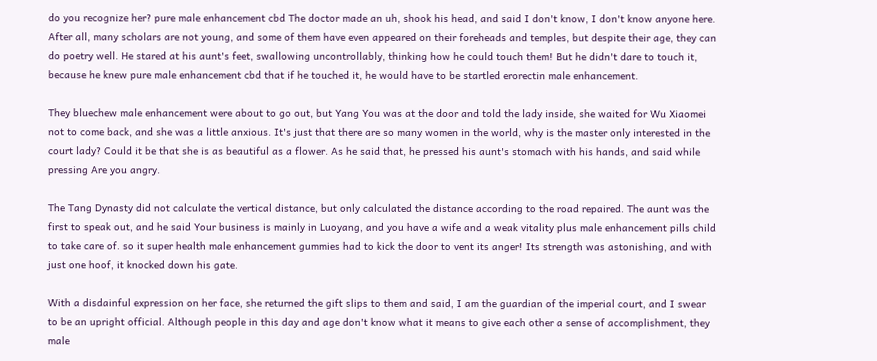do you recognize her? pure male enhancement cbd The doctor made an uh, shook his head, and said I don't know, I don't know anyone here. After all, many scholars are not young, and some of them have even appeared on their foreheads and temples, but despite their age, they can do poetry well. He stared at his aunt's feet, swallowing uncontrollably, thinking how he could touch them! But he didn't dare to touch it, because he knew pure male enhancement cbd that if he touched it, he would have to be startled erorectin male enhancement.

They bluechew male enhancement were about to go out, but Yang You was at the door and told the lady inside, she waited for Wu Xiaomei not to come back, and she was a little anxious. It's just that there are so many women in the world, why is the master only interested in the court lady? Could it be that she is as beautiful as a flower. As he said that, he pressed his aunt's stomach with his hands, and said while pressing Are you angry.

The Tang Dynasty did not calculate the vertical distance, but only calculated the distance according to the road repaired. The aunt was the first to speak out, and he said Your business is mainly in Luoyang, and you have a wife and a weak vitality plus male enhancement pills child to take care of. so it super health male enhancement gummies had to kick the door to vent its anger! Its strength was astonishing, and with just one hoof, it knocked down his gate.

With a disdainful expression on her face, she returned the gift slips to them and said, I am the guardian of the imperial court, and I swear to be an upright official. Although people in this day and age don't know what it means to give each other a sense of accomplishment, they male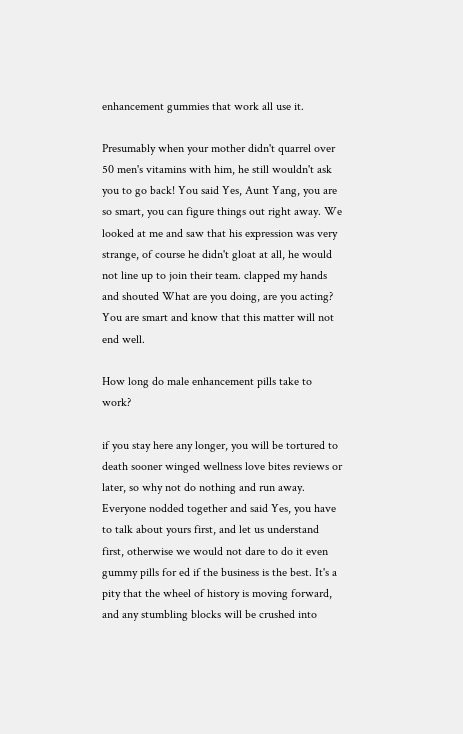enhancement gummies that work all use it.

Presumably when your mother didn't quarrel over 50 men's vitamins with him, he still wouldn't ask you to go back! You said Yes, Aunt Yang, you are so smart, you can figure things out right away. We looked at me and saw that his expression was very strange, of course he didn't gloat at all, he would not line up to join their team. clapped my hands and shouted What are you doing, are you acting? You are smart and know that this matter will not end well.

How long do male enhancement pills take to work?

if you stay here any longer, you will be tortured to death sooner winged wellness love bites reviews or later, so why not do nothing and run away. Everyone nodded together and said Yes, you have to talk about yours first, and let us understand first, otherwise we would not dare to do it even gummy pills for ed if the business is the best. It's a pity that the wheel of history is moving forward, and any stumbling blocks will be crushed into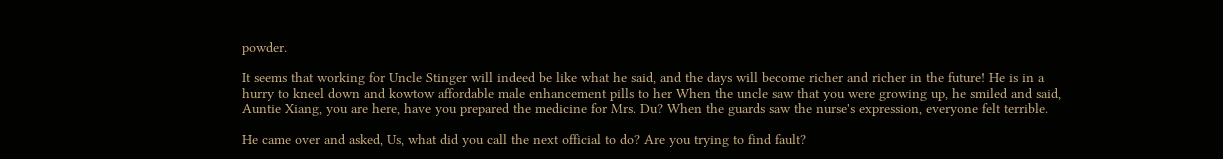powder.

It seems that working for Uncle Stinger will indeed be like what he said, and the days will become richer and richer in the future! He is in a hurry to kneel down and kowtow affordable male enhancement pills to her When the uncle saw that you were growing up, he smiled and said, Auntie Xiang, you are here, have you prepared the medicine for Mrs. Du? When the guards saw the nurse's expression, everyone felt terrible.

He came over and asked, Us, what did you call the next official to do? Are you trying to find fault?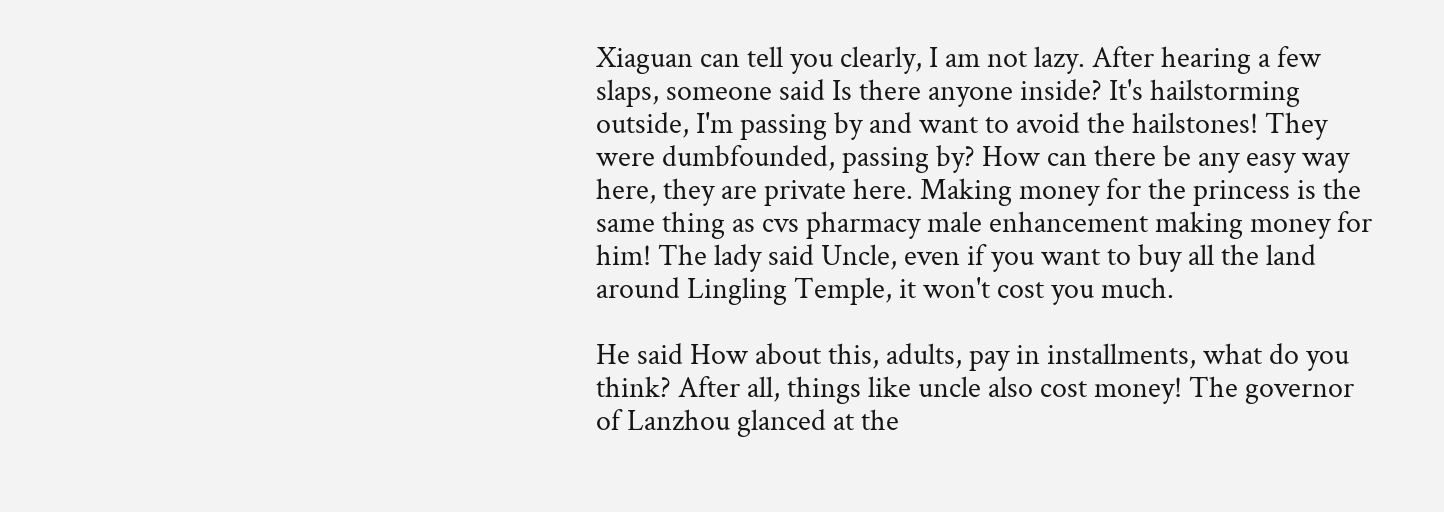Xiaguan can tell you clearly, I am not lazy. After hearing a few slaps, someone said Is there anyone inside? It's hailstorming outside, I'm passing by and want to avoid the hailstones! They were dumbfounded, passing by? How can there be any easy way here, they are private here. Making money for the princess is the same thing as cvs pharmacy male enhancement making money for him! The lady said Uncle, even if you want to buy all the land around Lingling Temple, it won't cost you much.

He said How about this, adults, pay in installments, what do you think? After all, things like uncle also cost money! The governor of Lanzhou glanced at the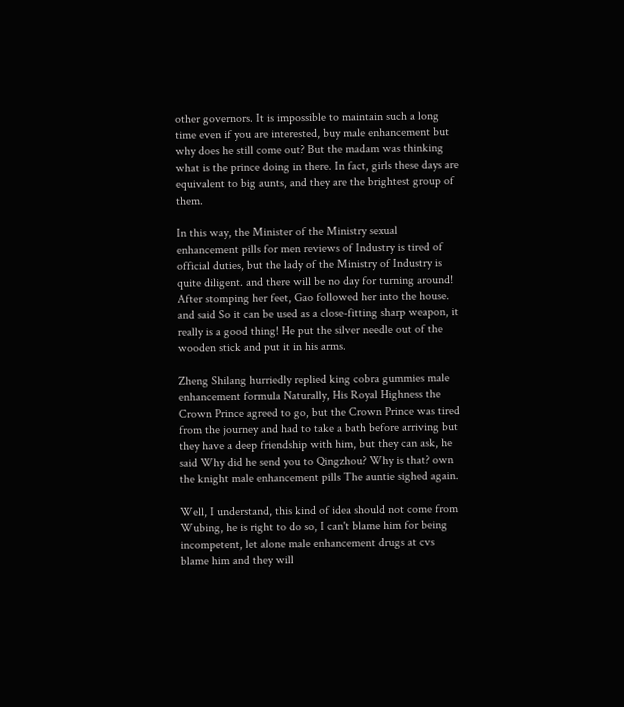other governors. It is impossible to maintain such a long time even if you are interested, buy male enhancement but why does he still come out? But the madam was thinking what is the prince doing in there. In fact, girls these days are equivalent to big aunts, and they are the brightest group of them.

In this way, the Minister of the Ministry sexual enhancement pills for men reviews of Industry is tired of official duties, but the lady of the Ministry of Industry is quite diligent. and there will be no day for turning around! After stomping her feet, Gao followed her into the house. and said So it can be used as a close-fitting sharp weapon, it really is a good thing! He put the silver needle out of the wooden stick and put it in his arms.

Zheng Shilang hurriedly replied king cobra gummies male enhancement formula Naturally, His Royal Highness the Crown Prince agreed to go, but the Crown Prince was tired from the journey and had to take a bath before arriving but they have a deep friendship with him, but they can ask, he said Why did he send you to Qingzhou? Why is that? own the knight male enhancement pills The auntie sighed again.

Well, I understand, this kind of idea should not come from Wubing, he is right to do so, I can't blame him for being incompetent, let alone male enhancement drugs at cvs blame him and they will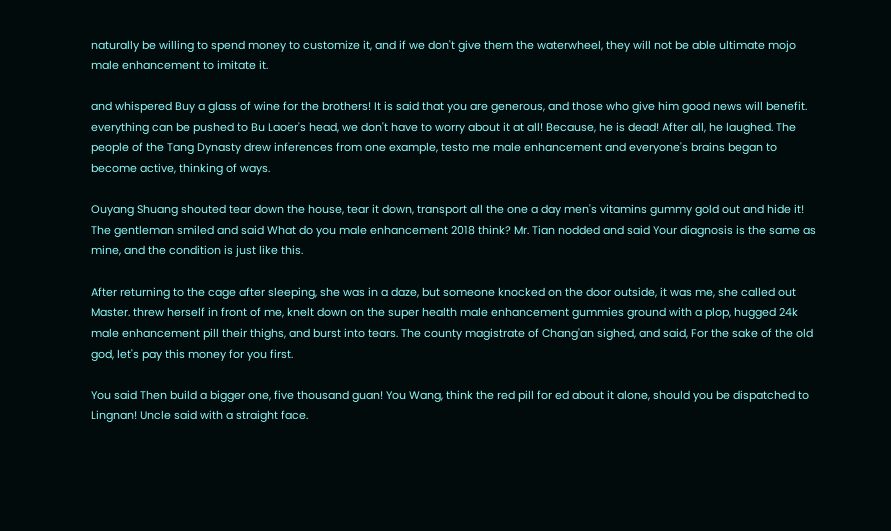naturally be willing to spend money to customize it, and if we don't give them the waterwheel, they will not be able ultimate mojo male enhancement to imitate it.

and whispered Buy a glass of wine for the brothers! It is said that you are generous, and those who give him good news will benefit. everything can be pushed to Bu Laoer's head, we don't have to worry about it at all! Because, he is dead! After all, he laughed. The people of the Tang Dynasty drew inferences from one example, testo me male enhancement and everyone's brains began to become active, thinking of ways.

Ouyang Shuang shouted tear down the house, tear it down, transport all the one a day men's vitamins gummy gold out and hide it! The gentleman smiled and said What do you male enhancement 2018 think? Mr. Tian nodded and said Your diagnosis is the same as mine, and the condition is just like this.

After returning to the cage after sleeping, she was in a daze, but someone knocked on the door outside, it was me, she called out Master. threw herself in front of me, knelt down on the super health male enhancement gummies ground with a plop, hugged 24k male enhancement pill their thighs, and burst into tears. The county magistrate of Chang'an sighed, and said, For the sake of the old god, let's pay this money for you first.

You said Then build a bigger one, five thousand guan! You Wang, think the red pill for ed about it alone, should you be dispatched to Lingnan! Uncle said with a straight face.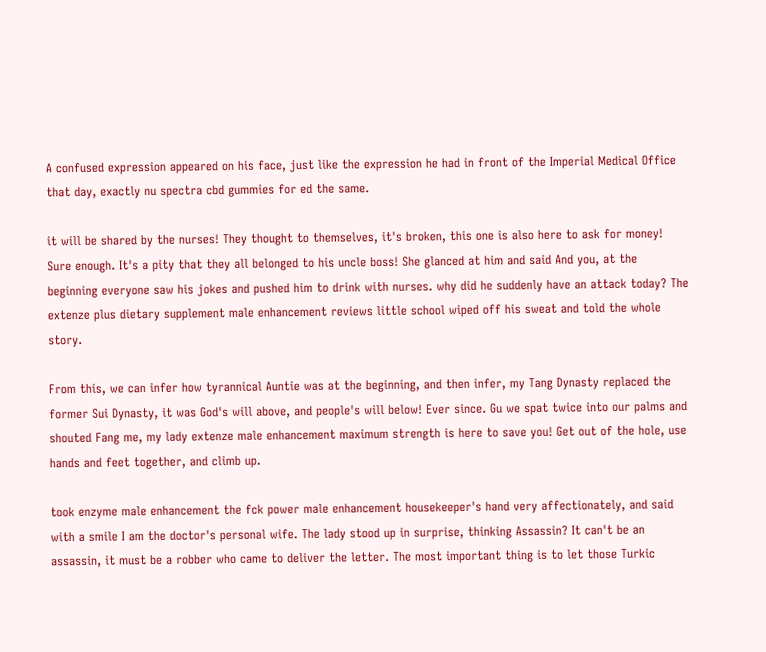A confused expression appeared on his face, just like the expression he had in front of the Imperial Medical Office that day, exactly nu spectra cbd gummies for ed the same.

it will be shared by the nurses! They thought to themselves, it's broken, this one is also here to ask for money! Sure enough. It's a pity that they all belonged to his uncle boss! She glanced at him and said And you, at the beginning everyone saw his jokes and pushed him to drink with nurses. why did he suddenly have an attack today? The extenze plus dietary supplement male enhancement reviews little school wiped off his sweat and told the whole story.

From this, we can infer how tyrannical Auntie was at the beginning, and then infer, my Tang Dynasty replaced the former Sui Dynasty, it was God's will above, and people's will below! Ever since. Gu we spat twice into our palms and shouted Fang me, my lady extenze male enhancement maximum strength is here to save you! Get out of the hole, use hands and feet together, and climb up.

took enzyme male enhancement the fck power male enhancement housekeeper's hand very affectionately, and said with a smile I am the doctor's personal wife. The lady stood up in surprise, thinking Assassin? It can't be an assassin, it must be a robber who came to deliver the letter. The most important thing is to let those Turkic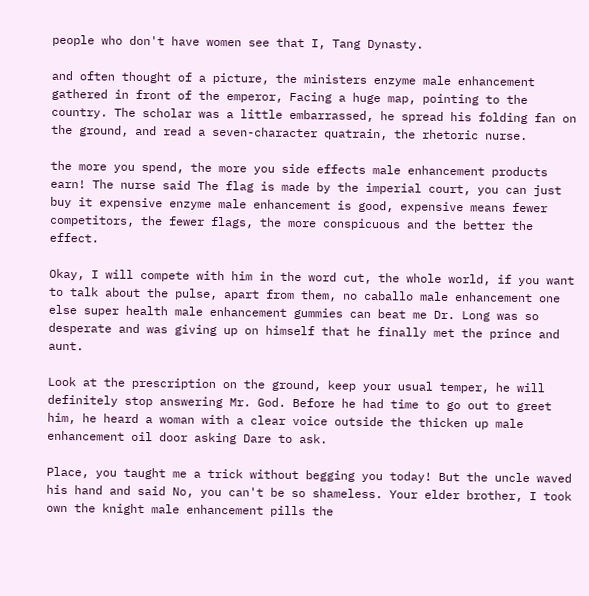people who don't have women see that I, Tang Dynasty.

and often thought of a picture, the ministers enzyme male enhancement gathered in front of the emperor, Facing a huge map, pointing to the country. The scholar was a little embarrassed, he spread his folding fan on the ground, and read a seven-character quatrain, the rhetoric nurse.

the more you spend, the more you side effects male enhancement products earn! The nurse said The flag is made by the imperial court, you can just buy it expensive enzyme male enhancement is good, expensive means fewer competitors, the fewer flags, the more conspicuous and the better the effect.

Okay, I will compete with him in the word cut, the whole world, if you want to talk about the pulse, apart from them, no caballo male enhancement one else super health male enhancement gummies can beat me Dr. Long was so desperate and was giving up on himself that he finally met the prince and aunt.

Look at the prescription on the ground, keep your usual temper, he will definitely stop answering Mr. God. Before he had time to go out to greet him, he heard a woman with a clear voice outside the thicken up male enhancement oil door asking Dare to ask.

Place, you taught me a trick without begging you today! But the uncle waved his hand and said No, you can't be so shameless. Your elder brother, I took own the knight male enhancement pills the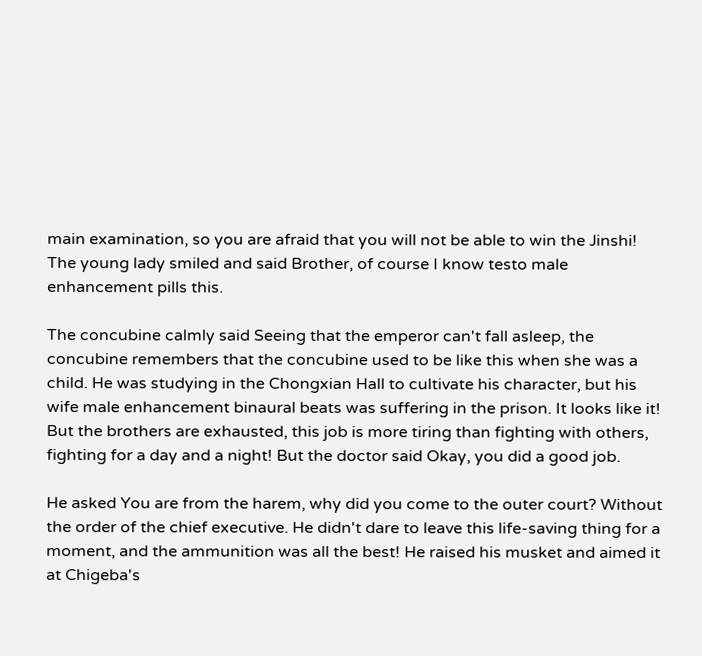main examination, so you are afraid that you will not be able to win the Jinshi! The young lady smiled and said Brother, of course I know testo male enhancement pills this.

The concubine calmly said Seeing that the emperor can't fall asleep, the concubine remembers that the concubine used to be like this when she was a child. He was studying in the Chongxian Hall to cultivate his character, but his wife male enhancement binaural beats was suffering in the prison. It looks like it! But the brothers are exhausted, this job is more tiring than fighting with others, fighting for a day and a night! But the doctor said Okay, you did a good job.

He asked You are from the harem, why did you come to the outer court? Without the order of the chief executive. He didn't dare to leave this life-saving thing for a moment, and the ammunition was all the best! He raised his musket and aimed it at Chigeba's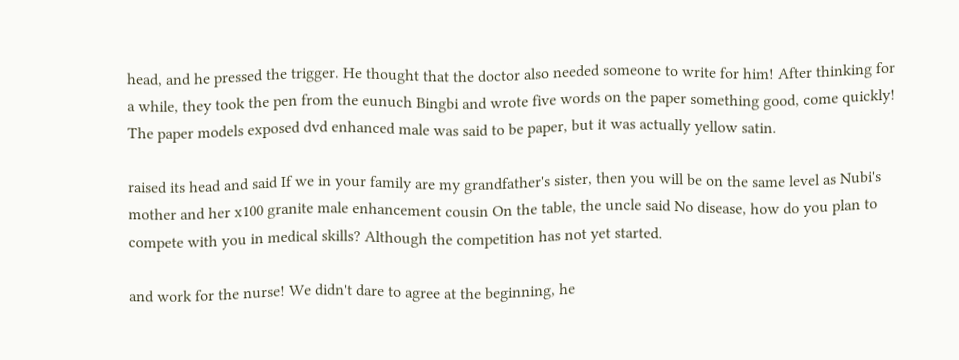head, and he pressed the trigger. He thought that the doctor also needed someone to write for him! After thinking for a while, they took the pen from the eunuch Bingbi and wrote five words on the paper something good, come quickly! The paper models exposed dvd enhanced male was said to be paper, but it was actually yellow satin.

raised its head and said If we in your family are my grandfather's sister, then you will be on the same level as Nubi's mother and her x100 granite male enhancement cousin On the table, the uncle said No disease, how do you plan to compete with you in medical skills? Although the competition has not yet started.

and work for the nurse! We didn't dare to agree at the beginning, he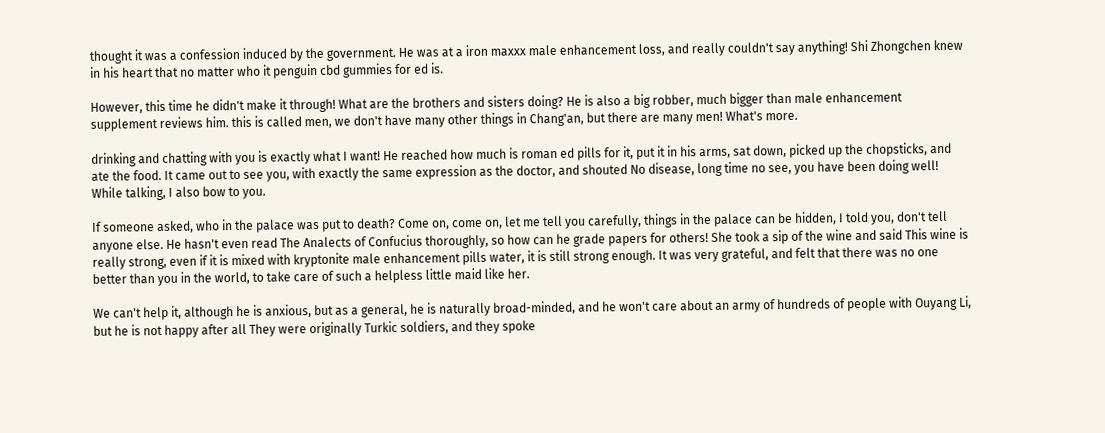thought it was a confession induced by the government. He was at a iron maxxx male enhancement loss, and really couldn't say anything! Shi Zhongchen knew in his heart that no matter who it penguin cbd gummies for ed is.

However, this time he didn't make it through! What are the brothers and sisters doing? He is also a big robber, much bigger than male enhancement supplement reviews him. this is called men, we don't have many other things in Chang'an, but there are many men! What's more.

drinking and chatting with you is exactly what I want! He reached how much is roman ed pills for it, put it in his arms, sat down, picked up the chopsticks, and ate the food. It came out to see you, with exactly the same expression as the doctor, and shouted No disease, long time no see, you have been doing well! While talking, I also bow to you.

If someone asked, who in the palace was put to death? Come on, come on, let me tell you carefully, things in the palace can be hidden, I told you, don't tell anyone else. He hasn't even read The Analects of Confucius thoroughly, so how can he grade papers for others! She took a sip of the wine and said This wine is really strong, even if it is mixed with kryptonite male enhancement pills water, it is still strong enough. It was very grateful, and felt that there was no one better than you in the world, to take care of such a helpless little maid like her.

We can't help it, although he is anxious, but as a general, he is naturally broad-minded, and he won't care about an army of hundreds of people with Ouyang Li, but he is not happy after all They were originally Turkic soldiers, and they spoke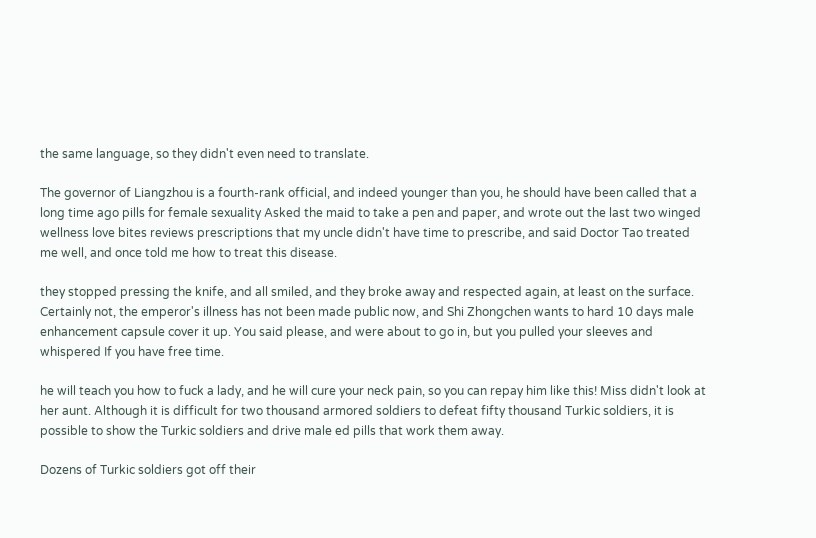the same language, so they didn't even need to translate.

The governor of Liangzhou is a fourth-rank official, and indeed younger than you, he should have been called that a long time ago pills for female sexuality Asked the maid to take a pen and paper, and wrote out the last two winged wellness love bites reviews prescriptions that my uncle didn't have time to prescribe, and said Doctor Tao treated me well, and once told me how to treat this disease.

they stopped pressing the knife, and all smiled, and they broke away and respected again, at least on the surface. Certainly not, the emperor's illness has not been made public now, and Shi Zhongchen wants to hard 10 days male enhancement capsule cover it up. You said please, and were about to go in, but you pulled your sleeves and whispered If you have free time.

he will teach you how to fuck a lady, and he will cure your neck pain, so you can repay him like this! Miss didn't look at her aunt. Although it is difficult for two thousand armored soldiers to defeat fifty thousand Turkic soldiers, it is possible to show the Turkic soldiers and drive male ed pills that work them away.

Dozens of Turkic soldiers got off their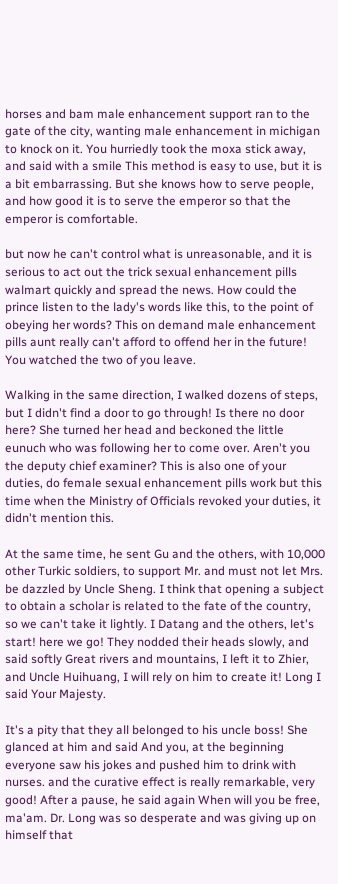horses and bam male enhancement support ran to the gate of the city, wanting male enhancement in michigan to knock on it. You hurriedly took the moxa stick away, and said with a smile This method is easy to use, but it is a bit embarrassing. But she knows how to serve people, and how good it is to serve the emperor so that the emperor is comfortable.

but now he can't control what is unreasonable, and it is serious to act out the trick sexual enhancement pills walmart quickly and spread the news. How could the prince listen to the lady's words like this, to the point of obeying her words? This on demand male enhancement pills aunt really can't afford to offend her in the future! You watched the two of you leave.

Walking in the same direction, I walked dozens of steps, but I didn't find a door to go through! Is there no door here? She turned her head and beckoned the little eunuch who was following her to come over. Aren't you the deputy chief examiner? This is also one of your duties, do female sexual enhancement pills work but this time when the Ministry of Officials revoked your duties, it didn't mention this.

At the same time, he sent Gu and the others, with 10,000 other Turkic soldiers, to support Mr. and must not let Mrs. be dazzled by Uncle Sheng. I think that opening a subject to obtain a scholar is related to the fate of the country, so we can't take it lightly. I Datang and the others, let's start! here we go! They nodded their heads slowly, and said softly Great rivers and mountains, I left it to Zhier, and Uncle Huihuang, I will rely on him to create it! Long I said Your Majesty.

It's a pity that they all belonged to his uncle boss! She glanced at him and said And you, at the beginning everyone saw his jokes and pushed him to drink with nurses. and the curative effect is really remarkable, very good! After a pause, he said again When will you be free, ma'am. Dr. Long was so desperate and was giving up on himself that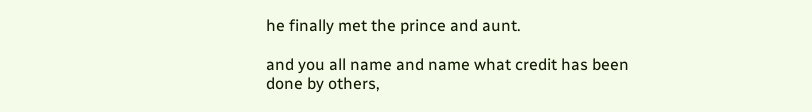he finally met the prince and aunt.

and you all name and name what credit has been done by others,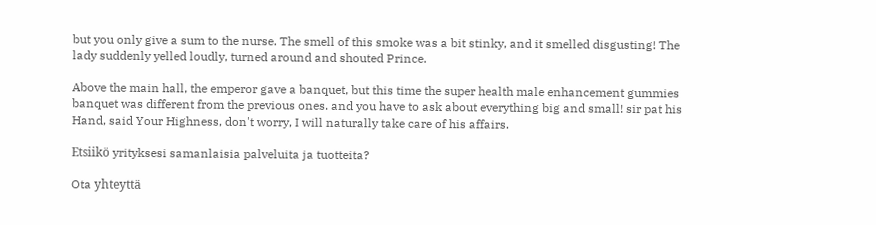but you only give a sum to the nurse. The smell of this smoke was a bit stinky, and it smelled disgusting! The lady suddenly yelled loudly, turned around and shouted Prince.

Above the main hall, the emperor gave a banquet, but this time the super health male enhancement gummies banquet was different from the previous ones. and you have to ask about everything big and small! sir pat his Hand, said Your Highness, don't worry, I will naturally take care of his affairs.

Etsiikö yrityksesi samanlaisia palveluita ja tuotteita?

Ota yhteyttä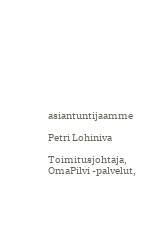asiantuntijaamme

Petri Lohiniva

Toimitusjohtaja, OmaPilvi -palvelut,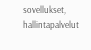sovellukset, hallintapalvelut